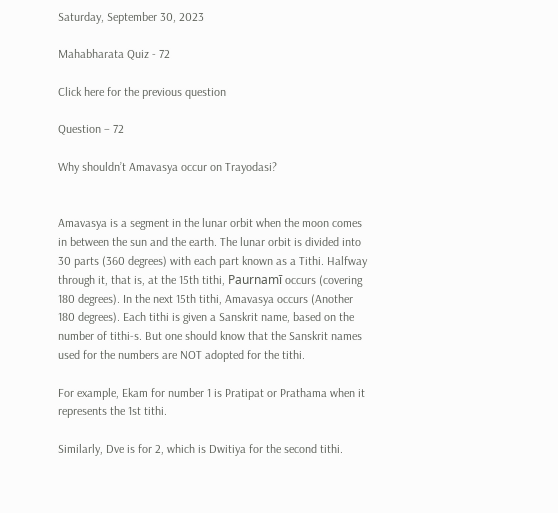Saturday, September 30, 2023

Mahabharata Quiz - 72

Click here for the previous question

Question – 72

Why shouldn’t Amavasya occur on Trayodasi?


Amavasya is a segment in the lunar orbit when the moon comes in between the sun and the earth. The lunar orbit is divided into 30 parts (360 degrees) with each part known as a Tithi. Halfway through it, that is, at the 15th tithi, Paurnamī occurs (covering 180 degrees). In the next 15th tithi, Amavasya occurs (Another 180 degrees). Each tithi is given a Sanskrit name, based on the number of tithi-s. But one should know that the Sanskrit names used for the numbers are NOT adopted for the tithi.

For example, Ekam for number 1 is Pratipat or Prathama when it represents the 1st tithi.

Similarly, Dve is for 2, which is Dwitiya for the second tithi.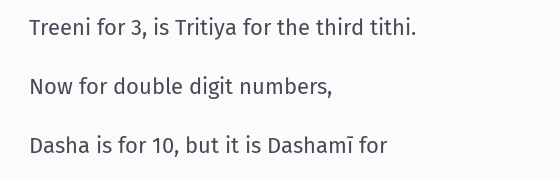Treeni for 3, is Tritiya for the third tithi.

Now for double digit numbers,

Dasha is for 10, but it is Dashamī for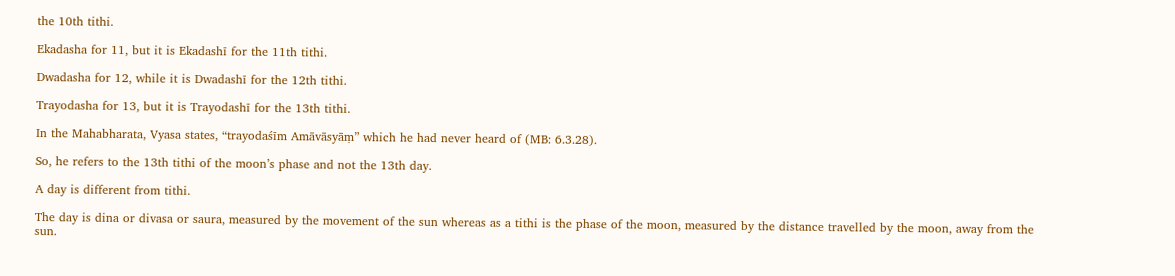the 10th tithi.

Ekadasha for 11, but it is Ekadashī for the 11th tithi.

Dwadasha for 12, while it is Dwadashī for the 12th tithi.

Trayodasha for 13, but it is Trayodashī for the 13th tithi.

In the Mahabharata, Vyasa states, “trayodaśīm Amāvāsyāṃ” which he had never heard of (MB: 6.3.28).

So, he refers to the 13th tithi of the moon’s phase and not the 13th day.

A day is different from tithi.

The day is dina or divasa or saura, measured by the movement of the sun whereas as a tithi is the phase of the moon, measured by the distance travelled by the moon, away from the sun.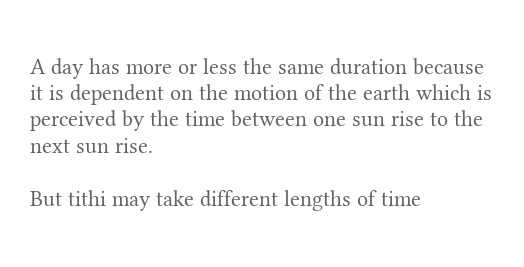A day has more or less the same duration because it is dependent on the motion of the earth which is perceived by the time between one sun rise to the next sun rise.

But tithi may take different lengths of time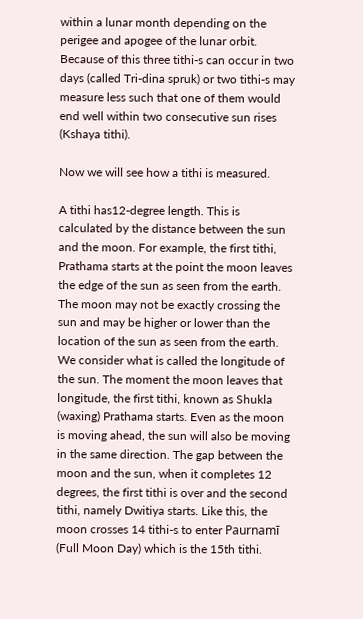within a lunar month depending on the perigee and apogee of the lunar orbit. Because of this three tithi-s can occur in two days (called Tri-dina spruk) or two tithi-s may measure less such that one of them would end well within two consecutive sun rises (Kshaya tithi).

Now we will see how a tithi is measured.

A tithi has12-degree length. This is calculated by the distance between the sun and the moon. For example, the first tithi, Prathama starts at the point the moon leaves the edge of the sun as seen from the earth. The moon may not be exactly crossing the sun and may be higher or lower than the location of the sun as seen from the earth. We consider what is called the longitude of the sun. The moment the moon leaves that longitude, the first tithi, known as Shukla (waxing) Prathama starts. Even as the moon is moving ahead, the sun will also be moving in the same direction. The gap between the moon and the sun, when it completes 12 degrees, the first tithi is over and the second tithi, namely Dwitiya starts. Like this, the moon crosses 14 tithi-s to enter Paurnamī (Full Moon Day) which is the 15th tithi.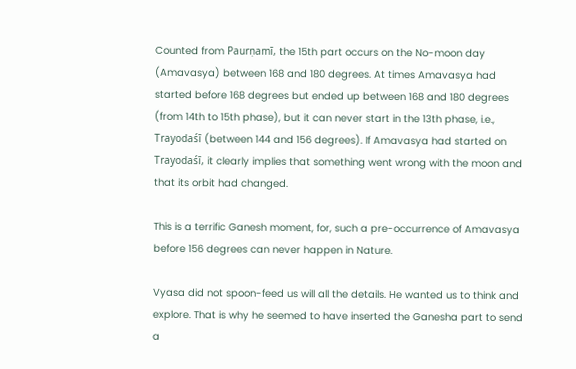Counted from Paurṇamī, the 15th part occurs on the No-moon day (Amavasya) between 168 and 180 degrees. At times Amavasya had started before 168 degrees but ended up between 168 and 180 degrees (from 14th to 15th phase), but it can never start in the 13th phase, i.e., Trayodaśī (between 144 and 156 degrees). If Amavasya had started on Trayodaśī, it clearly implies that something went wrong with the moon and that its orbit had changed.

This is a terrific Ganesh moment, for, such a pre-occurrence of Amavasya before 156 degrees can never happen in Nature.

Vyasa did not spoon-feed us will all the details. He wanted us to think and explore. That is why he seemed to have inserted the Ganesha part to send a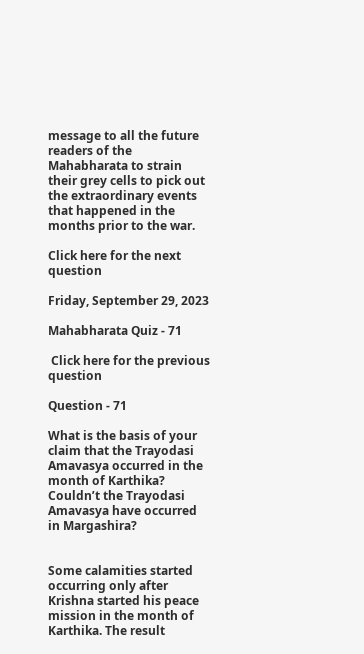message to all the future readers of the Mahabharata to strain their grey cells to pick out the extraordinary events that happened in the months prior to the war.

Click here for the next question

Friday, September 29, 2023

Mahabharata Quiz - 71

 Click here for the previous question

Question - 71

What is the basis of your claim that the Trayodasi Amavasya occurred in the month of Karthika? Couldn’t the Trayodasi Amavasya have occurred in Margashira?


Some calamities started occurring only after Krishna started his peace mission in the month of Karthika. The result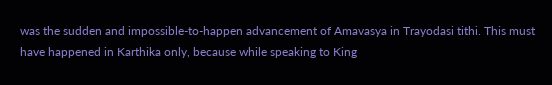was the sudden and impossible-to-happen advancement of Amavasya in Trayodasi tithi. This must have happened in Karthika only, because while speaking to King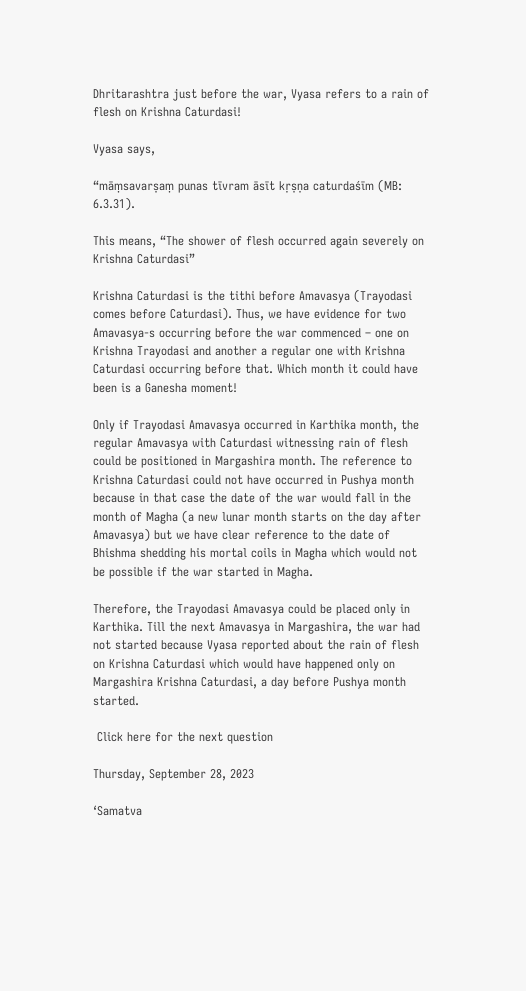Dhritarashtra just before the war, Vyasa refers to a rain of flesh on Krishna Caturdasi!

Vyasa says,

“māṃsavarṣaṃ punas tīvram āsīt kṛṣṇa caturdaśīm (MB: 6.3.31).

This means, “The shower of flesh occurred again severely on Krishna Caturdasi”

Krishna Caturdasi is the tithi before Amavasya (Trayodasi comes before Caturdasi). Thus, we have evidence for two Amavasya-s occurring before the war commenced – one on Krishna Trayodasi and another a regular one with Krishna Caturdasi occurring before that. Which month it could have been is a Ganesha moment!

Only if Trayodasi Amavasya occurred in Karthika month, the regular Amavasya with Caturdasi witnessing rain of flesh could be positioned in Margashira month. The reference to Krishna Caturdasi could not have occurred in Pushya month because in that case the date of the war would fall in the month of Magha (a new lunar month starts on the day after Amavasya) but we have clear reference to the date of Bhishma shedding his mortal coils in Magha which would not be possible if the war started in Magha.

Therefore, the Trayodasi Amavasya could be placed only in Karthika. Till the next Amavasya in Margashira, the war had not started because Vyasa reported about the rain of flesh on Krishna Caturdasi which would have happened only on Margashira Krishna Caturdasi, a day before Pushya month started.

 Click here for the next question

Thursday, September 28, 2023

‘Samatva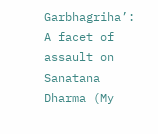Garbhagriha’: A facet of assault on Sanatana Dharma (My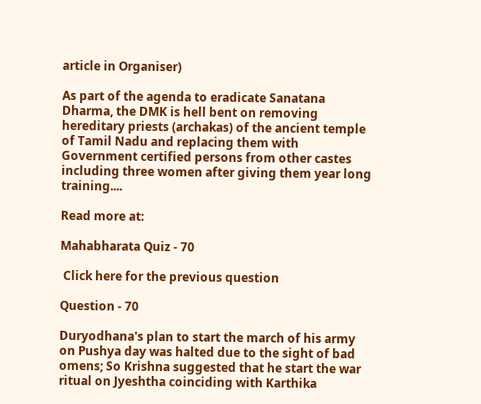article in Organiser)

As part of the agenda to eradicate Sanatana Dharma, the DMK is hell bent on removing hereditary priests (archakas) of the ancient temple of Tamil Nadu and replacing them with Government certified persons from other castes including three women after giving them year long training....

Read more at:

Mahabharata Quiz - 70

 Click here for the previous question

Question - 70

Duryodhana's plan to start the march of his army on Pushya day was halted due to the sight of bad omens; So Krishna suggested that he start the war ritual on Jyeshtha coinciding with Karthika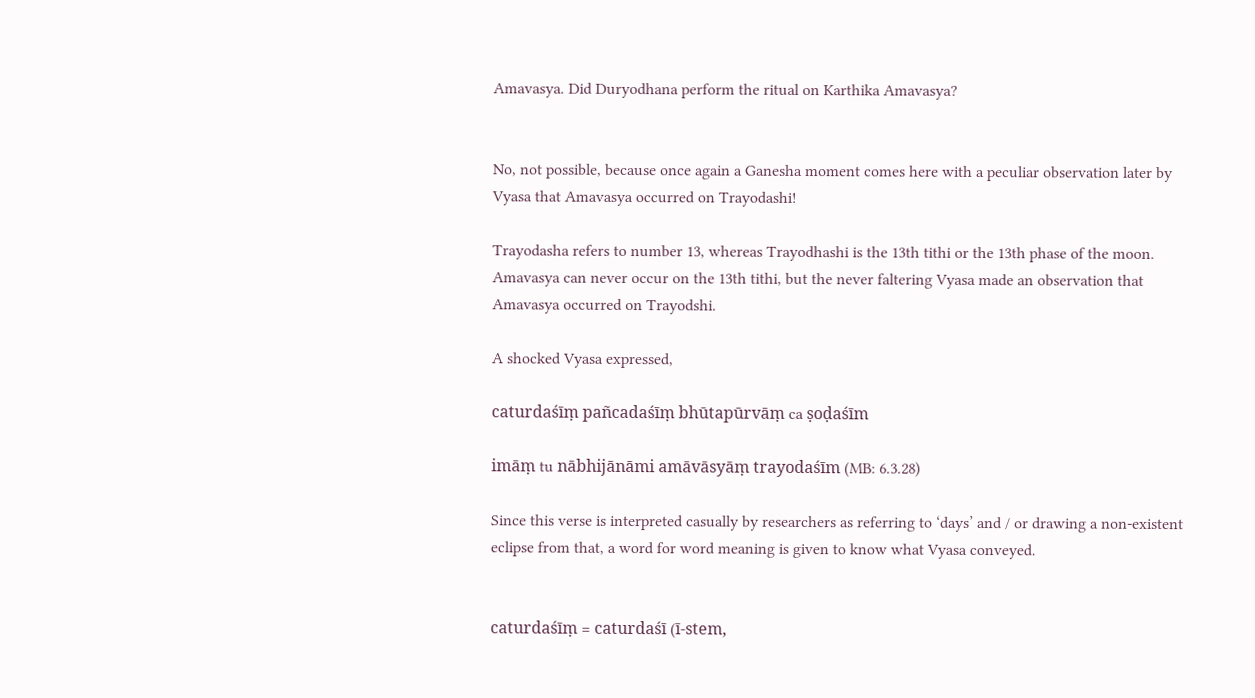Amavasya. Did Duryodhana perform the ritual on Karthika Amavasya?


No, not possible, because once again a Ganesha moment comes here with a peculiar observation later by Vyasa that Amavasya occurred on Trayodashi!

Trayodasha refers to number 13, whereas Trayodhashi is the 13th tithi or the 13th phase of the moon. Amavasya can never occur on the 13th tithi, but the never faltering Vyasa made an observation that Amavasya occurred on Trayodshi.

A shocked Vyasa expressed,

caturdaśīṃ pañcadaśīṃ bhūtapūrvāṃ ca ṣoḍaśīm

imāṃ tu nābhijānāmi amāvāsyāṃ trayodaśīm (MB: 6.3.28)

Since this verse is interpreted casually by researchers as referring to ‘days’ and / or drawing a non-existent eclipse from that, a word for word meaning is given to know what Vyasa conveyed.


caturdaśīṃ = caturdaśī (ī-stem,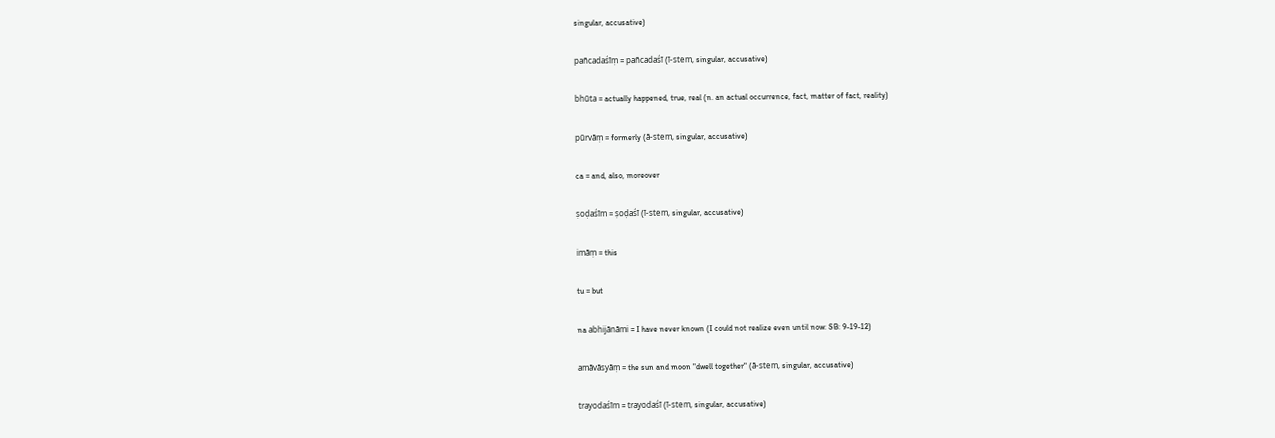singular, accusative)

pañcadaśīṃ = pañcadaśī (ī-stem, singular, accusative)

bhūta = actually happened, true, real (n. an actual occurrence, fact, matter of fact, reality)

pūrvāṃ = formerly (ā-stem, singular, accusative)

ca = and, also, moreover

ṣoḍaśīm = ṣoḍaśī (ī-stem, singular, accusative)

imāṃ = this

tu = but

na abhijānāmi = I have never known (I could not realize even until now: SB: 9-19-12)

amāvāsyāṃ = the sun and moon "dwell together" (ā-stem, singular, accusative)

trayodaśīm = trayodaśī (ī-stem, singular, accusative)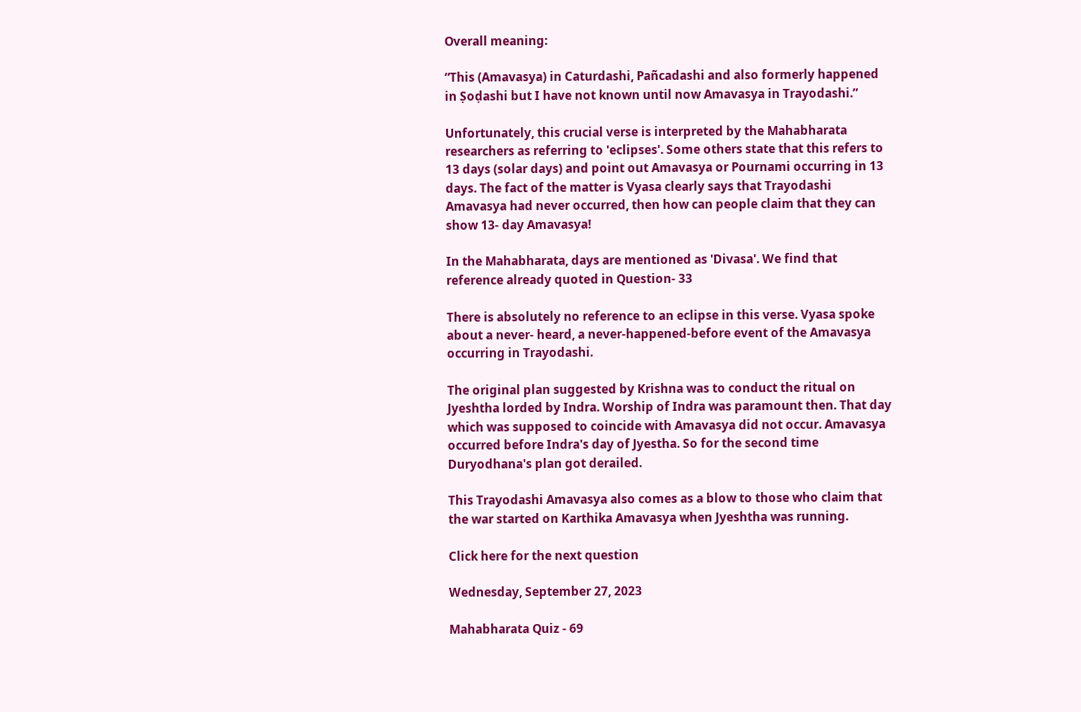Overall meaning:

“This (Amavasya) in Caturdashi, Pañcadashi and also formerly happened in Ṣoḍashi but I have not known until now Amavasya in Trayodashi.”

Unfortunately, this crucial verse is interpreted by the Mahabharata researchers as referring to 'eclipses'. Some others state that this refers to 13 days (solar days) and point out Amavasya or Pournami occurring in 13 days. The fact of the matter is Vyasa clearly says that Trayodashi Amavasya had never occurred, then how can people claim that they can show 13- day Amavasya!

In the Mahabharata, days are mentioned as 'Divasa'. We find that reference already quoted in Question- 33

There is absolutely no reference to an eclipse in this verse. Vyasa spoke about a never- heard, a never-happened-before event of the Amavasya occurring in Trayodashi.

The original plan suggested by Krishna was to conduct the ritual on Jyeshtha lorded by Indra. Worship of Indra was paramount then. That day which was supposed to coincide with Amavasya did not occur. Amavasya occurred before Indra's day of Jyestha. So for the second time Duryodhana's plan got derailed.

This Trayodashi Amavasya also comes as a blow to those who claim that the war started on Karthika Amavasya when Jyeshtha was running.

Click here for the next question

Wednesday, September 27, 2023

Mahabharata Quiz - 69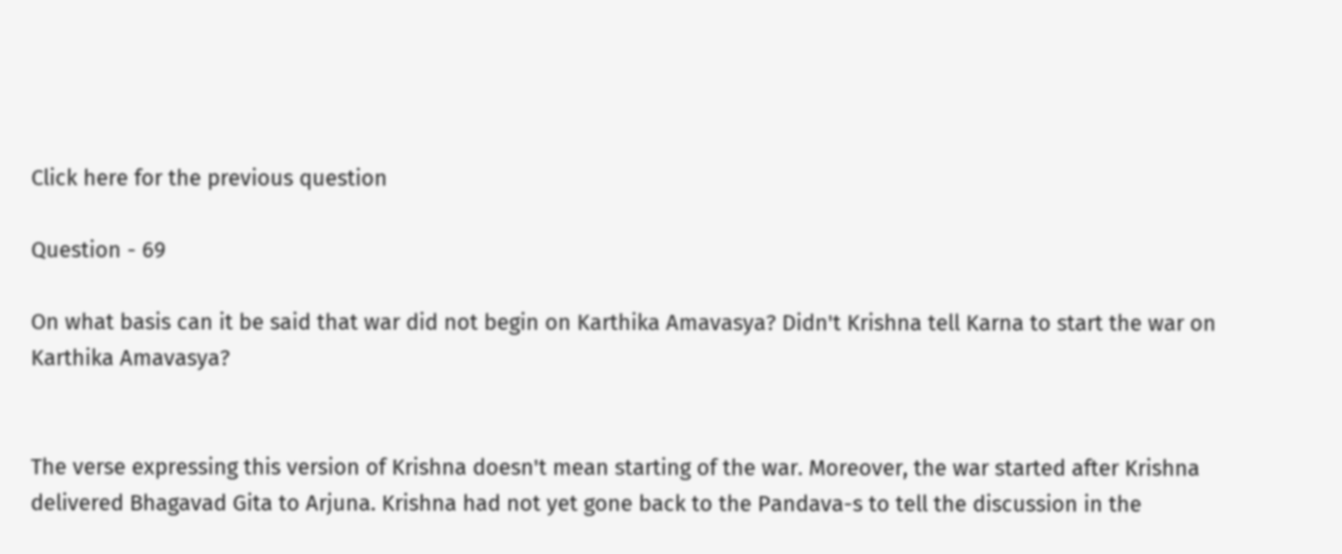Click here for the previous question

Question - 69

On what basis can it be said that war did not begin on Karthika Amavasya? Didn't Krishna tell Karna to start the war on Karthika Amavasya?


The verse expressing this version of Krishna doesn't mean starting of the war. Moreover, the war started after Krishna delivered Bhagavad Gita to Arjuna. Krishna had not yet gone back to the Pandava-s to tell the discussion in the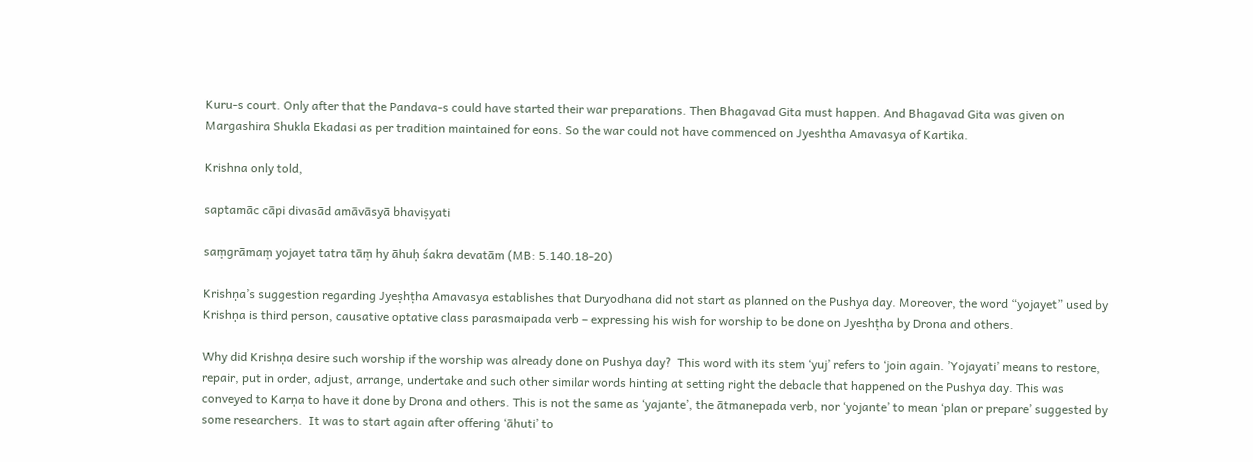Kuru-s court. Only after that the Pandava-s could have started their war preparations. Then Bhagavad Gita must happen. And Bhagavad Gita was given on Margashira Shukla Ekadasi as per tradition maintained for eons. So the war could not have commenced on Jyeshtha Amavasya of Kartika.

Krishna only told,

saptamāc cāpi divasād amāvāsyā bhaviṣyati

saṃgrāmaṃ yojayet tatra tāṃ hy āhuḥ śakra devatām (MB: 5.140.18-20)

Krishṇa’s suggestion regarding Jyeṣhṭha Amavasya establishes that Duryodhana did not start as planned on the Pushya day. Moreover, the word “yojayet” used by Krishṇa is third person, causative optative class parasmaipada verb – expressing his wish for worship to be done on Jyeshṭha by Drona and others.

Why did Krishṇa desire such worship if the worship was already done on Pushya day?  This word with its stem ‘yuj’ refers to ‘join again. ’Yojayati’ means to restore, repair, put in order, adjust, arrange, undertake and such other similar words hinting at setting right the debacle that happened on the Pushya day. This was conveyed to Karṇa to have it done by Drona and others. This is not the same as ‘yajante’, the ātmanepada verb, nor ‘yojante’ to mean ‘plan or prepare’ suggested by some researchers.  It was to start again after offering ‘āhuti’ to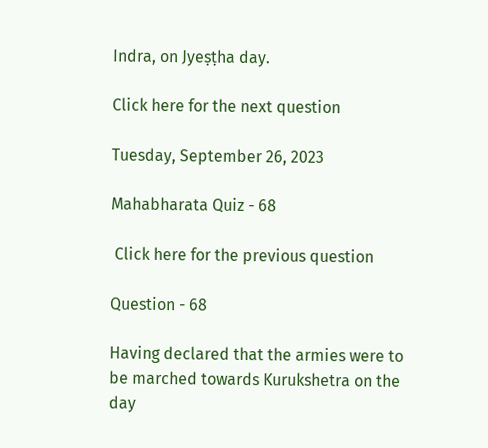Indra, on Jyeṣṭha day.

Click here for the next question

Tuesday, September 26, 2023

Mahabharata Quiz - 68

 Click here for the previous question

Question - 68

Having declared that the armies were to be marched towards Kurukshetra on the day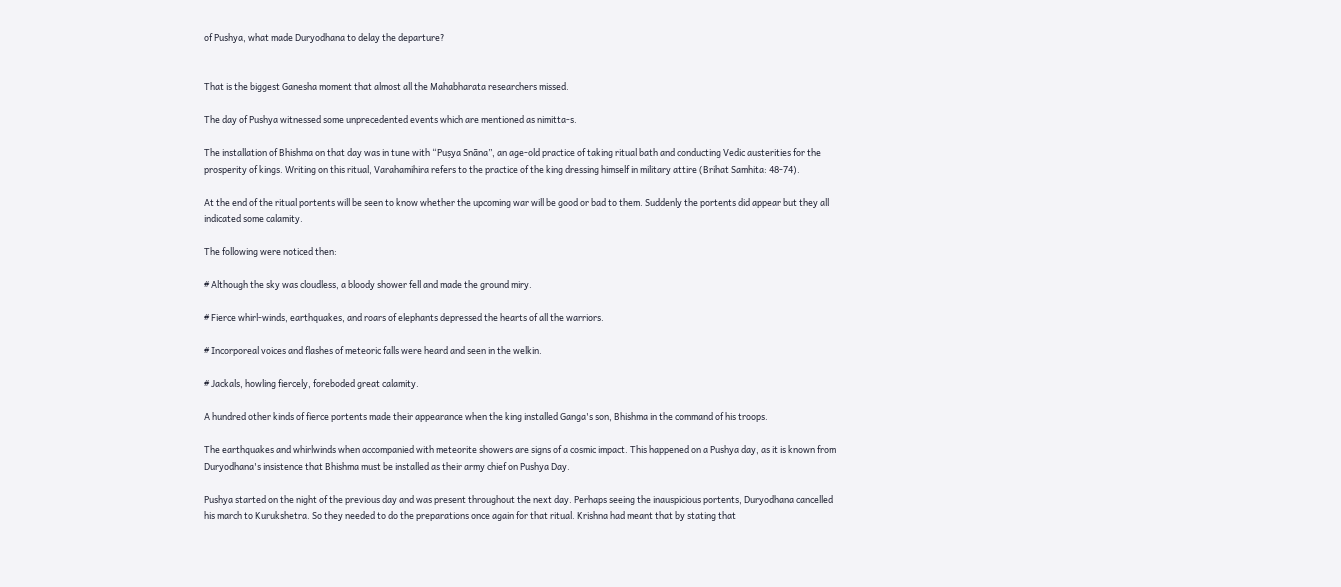of Pushya, what made Duryodhana to delay the departure?


That is the biggest Ganesha moment that almost all the Mahabharata researchers missed.

The day of Pushya witnessed some unprecedented events which are mentioned as nimitta-s.

The installation of Bhishma on that day was in tune with “Puṣya Snāna”, an age-old practice of taking ritual bath and conducting Vedic austerities for the prosperity of kings. Writing on this ritual, Varahamihira refers to the practice of the king dressing himself in military attire (Brihat Samhita: 48-74).

At the end of the ritual portents will be seen to know whether the upcoming war will be good or bad to them. Suddenly the portents did appear but they all indicated some calamity.

The following were noticed then:

# Although the sky was cloudless, a bloody shower fell and made the ground miry.

# Fierce whirl-winds, earthquakes, and roars of elephants depressed the hearts of all the warriors.

# Incorporeal voices and flashes of meteoric falls were heard and seen in the welkin.

# Jackals, howling fiercely, foreboded great calamity.

A hundred other kinds of fierce portents made their appearance when the king installed Ganga's son, Bhishma in the command of his troops.

The earthquakes and whirlwinds when accompanied with meteorite showers are signs of a cosmic impact. This happened on a Pushya day, as it is known from Duryodhana's insistence that Bhishma must be installed as their army chief on Pushya Day.

Pushya started on the night of the previous day and was present throughout the next day. Perhaps seeing the inauspicious portents, Duryodhana cancelled his march to Kurukshetra. So they needed to do the preparations once again for that ritual. Krishna had meant that by stating that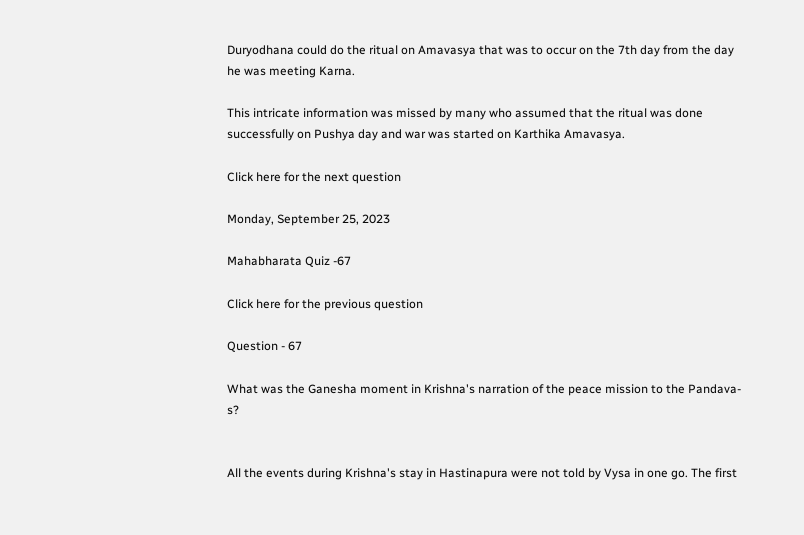Duryodhana could do the ritual on Amavasya that was to occur on the 7th day from the day he was meeting Karna.

This intricate information was missed by many who assumed that the ritual was done successfully on Pushya day and war was started on Karthika Amavasya.

Click here for the next question

Monday, September 25, 2023

Mahabharata Quiz -67

Click here for the previous question

Question - 67

What was the Ganesha moment in Krishna's narration of the peace mission to the Pandava-s?


All the events during Krishna's stay in Hastinapura were not told by Vysa in one go. The first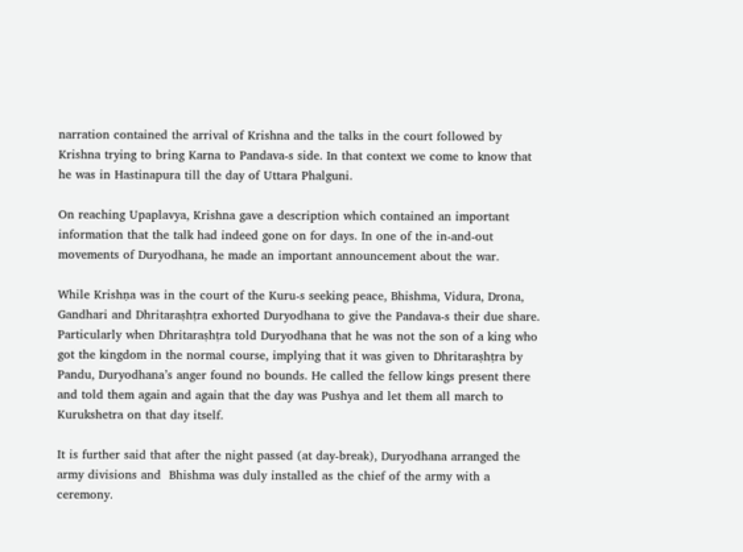narration contained the arrival of Krishna and the talks in the court followed by Krishna trying to bring Karna to Pandava-s side. In that context we come to know that he was in Hastinapura till the day of Uttara Phalguni.

On reaching Upaplavya, Krishna gave a description which contained an important information that the talk had indeed gone on for days. In one of the in-and-out movements of Duryodhana, he made an important announcement about the war.

While Krishṇa was in the court of the Kuru-s seeking peace, Bhishma, Vidura, Drona, Gandhari and Dhritaraṣhṭra exhorted Duryodhana to give the Pandava-s their due share. Particularly when Dhritaraṣhṭra told Duryodhana that he was not the son of a king who got the kingdom in the normal course, implying that it was given to Dhritaraṣhṭra by Pandu, Duryodhana’s anger found no bounds. He called the fellow kings present there and told them again and again that the day was Pushya and let them all march to Kurukshetra on that day itself.

It is further said that after the night passed (at day-break), Duryodhana arranged the army divisions and  Bhishma was duly installed as the chief of the army with a ceremony.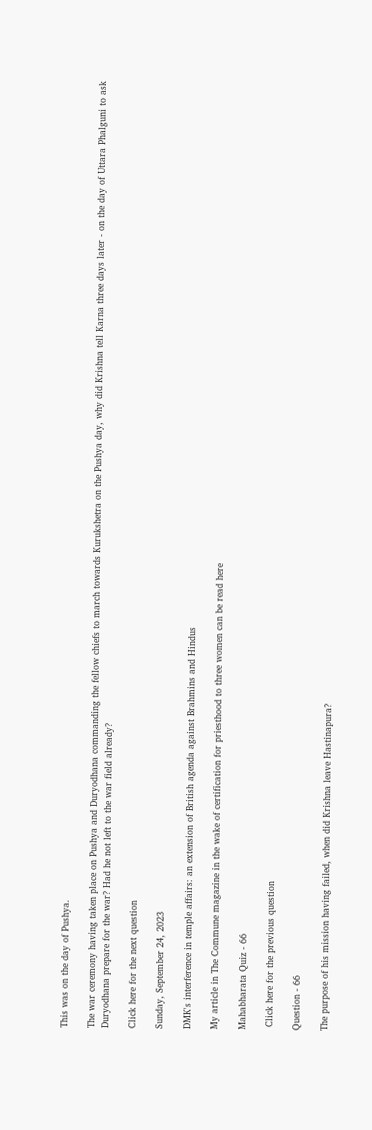This was on the day of Pushya.

The war ceremony having taken place on Pushya and Duryodhana commanding the fellow chiefs to march towards Kurukshetra on the Pushya day, why did Krishna tell Karna three days later - on the day of Uttara Phalguni to ask Duryodhana prepare for the war? Had he not left to the war field already?

Click here for the next question

Sunday, September 24, 2023

DMK's interference in temple affairs: an extension of British agenda against Brahmins and Hindus

My article in The Commune magazine in the wake of certification for priesthood to three women can be read here

Mahabharata Quiz - 66

 Click here for the previous question

Question - 66

The purpose of his mission having failed, when did Krishna leave Hastinapura?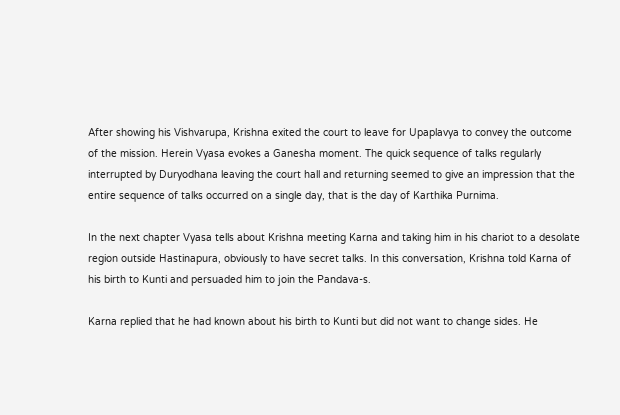After showing his Vishvarupa, Krishna exited the court to leave for Upaplavya to convey the outcome of the mission. Herein Vyasa evokes a Ganesha moment. The quick sequence of talks regularly interrupted by Duryodhana leaving the court hall and returning seemed to give an impression that the entire sequence of talks occurred on a single day, that is the day of Karthika Purnima.

In the next chapter Vyasa tells about Krishna meeting Karna and taking him in his chariot to a desolate region outside Hastinapura, obviously to have secret talks. In this conversation, Krishna told Karna of his birth to Kunti and persuaded him to join the Pandava-s.

Karna replied that he had known about his birth to Kunti but did not want to change sides. He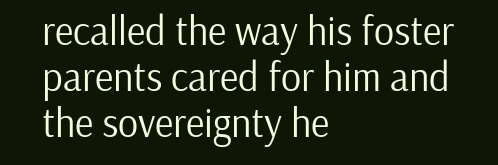recalled the way his foster parents cared for him and the sovereignty he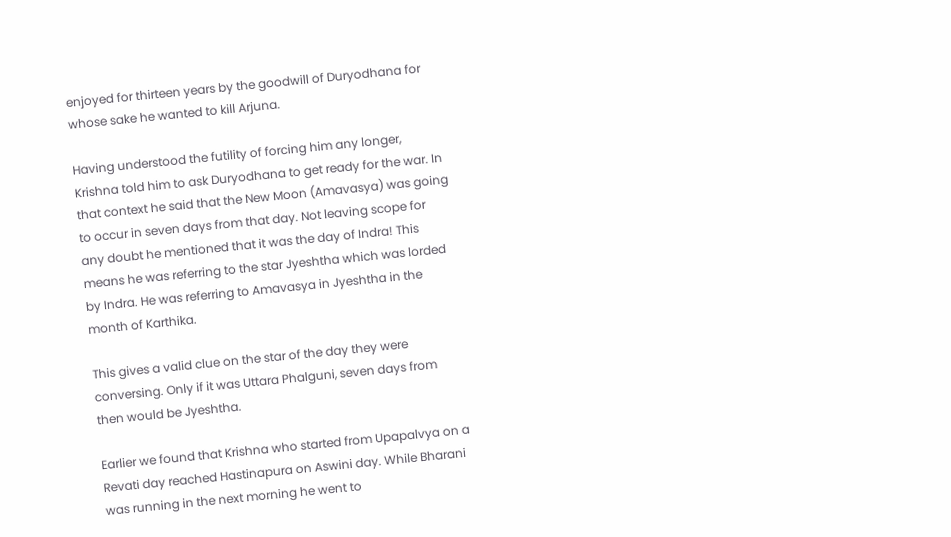enjoyed for thirteen years by the goodwill of Duryodhana for whose sake he wanted to kill Arjuna.

Having understood the futility of forcing him any longer, Krishna told him to ask Duryodhana to get ready for the war. In that context he said that the New Moon (Amavasya) was going to occur in seven days from that day. Not leaving scope for any doubt he mentioned that it was the day of Indra! This means he was referring to the star Jyeshtha which was lorded by Indra. He was referring to Amavasya in Jyeshtha in the month of Karthika.

This gives a valid clue on the star of the day they were conversing. Only if it was Uttara Phalguni, seven days from then would be Jyeshtha.

Earlier we found that Krishna who started from Upapalvya on a Revati day reached Hastinapura on Aswini day. While Bharani was running in the next morning he went to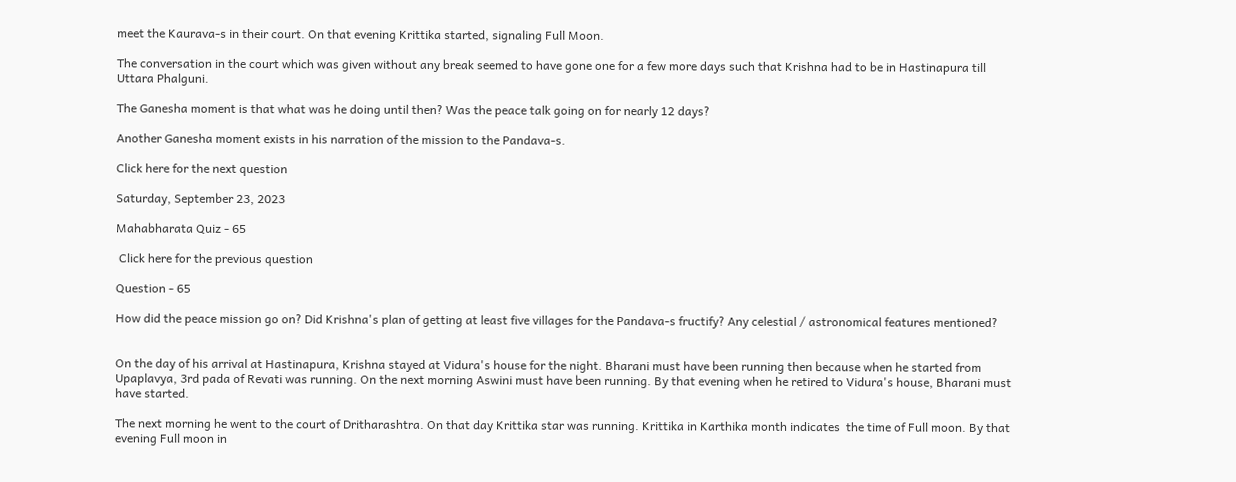meet the Kaurava-s in their court. On that evening Krittika started, signaling Full Moon.

The conversation in the court which was given without any break seemed to have gone one for a few more days such that Krishna had to be in Hastinapura till Uttara Phalguni.

The Ganesha moment is that what was he doing until then? Was the peace talk going on for nearly 12 days?

Another Ganesha moment exists in his narration of the mission to the Pandava-s.

Click here for the next question

Saturday, September 23, 2023

Mahabharata Quiz - 65

 Click here for the previous question

Question - 65

How did the peace mission go on? Did Krishna's plan of getting at least five villages for the Pandava-s fructify? Any celestial / astronomical features mentioned?


On the day of his arrival at Hastinapura, Krishna stayed at Vidura's house for the night. Bharani must have been running then because when he started from Upaplavya, 3rd pada of Revati was running. On the next morning Aswini must have been running. By that evening when he retired to Vidura's house, Bharani must have started.

The next morning he went to the court of Dritharashtra. On that day Krittika star was running. Krittika in Karthika month indicates  the time of Full moon. By that evening Full moon in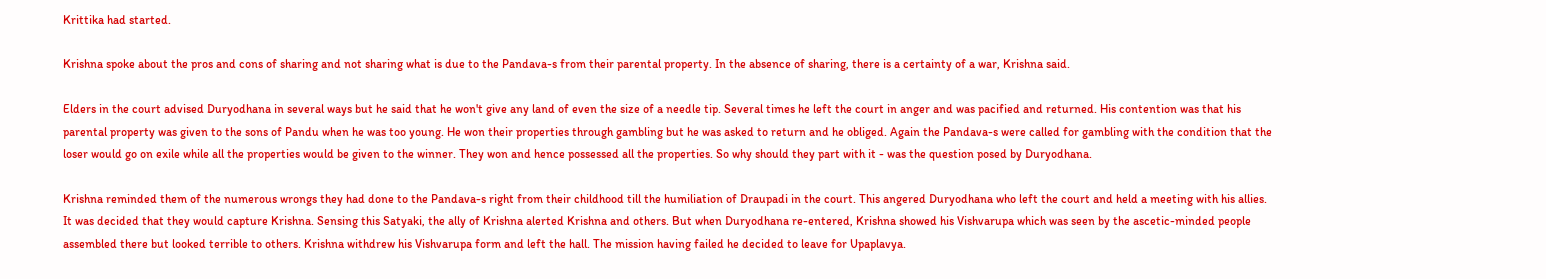Krittika had started.

Krishna spoke about the pros and cons of sharing and not sharing what is due to the Pandava-s from their parental property. In the absence of sharing, there is a certainty of a war, Krishna said.

Elders in the court advised Duryodhana in several ways but he said that he won't give any land of even the size of a needle tip. Several times he left the court in anger and was pacified and returned. His contention was that his parental property was given to the sons of Pandu when he was too young. He won their properties through gambling but he was asked to return and he obliged. Again the Pandava-s were called for gambling with the condition that the loser would go on exile while all the properties would be given to the winner. They won and hence possessed all the properties. So why should they part with it - was the question posed by Duryodhana.

Krishna reminded them of the numerous wrongs they had done to the Pandava-s right from their childhood till the humiliation of Draupadi in the court. This angered Duryodhana who left the court and held a meeting with his allies. It was decided that they would capture Krishna. Sensing this Satyaki, the ally of Krishna alerted Krishna and others. But when Duryodhana re-entered, Krishna showed his Vishvarupa which was seen by the ascetic-minded people assembled there but looked terrible to others. Krishna withdrew his Vishvarupa form and left the hall. The mission having failed he decided to leave for Upaplavya.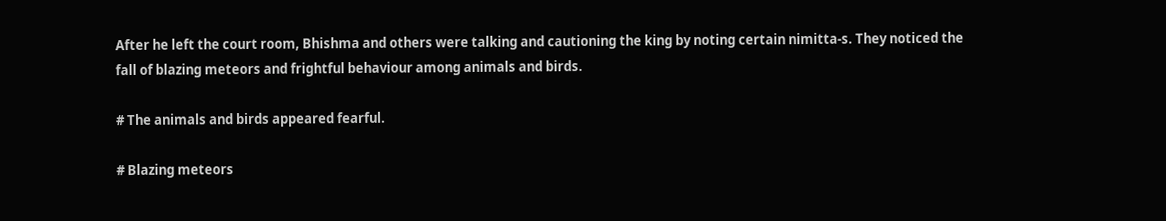After he left the court room, Bhishma and others were talking and cautioning the king by noting certain nimitta-s. They noticed the fall of blazing meteors and frightful behaviour among animals and birds.

# The animals and birds appeared fearful.

# Blazing meteors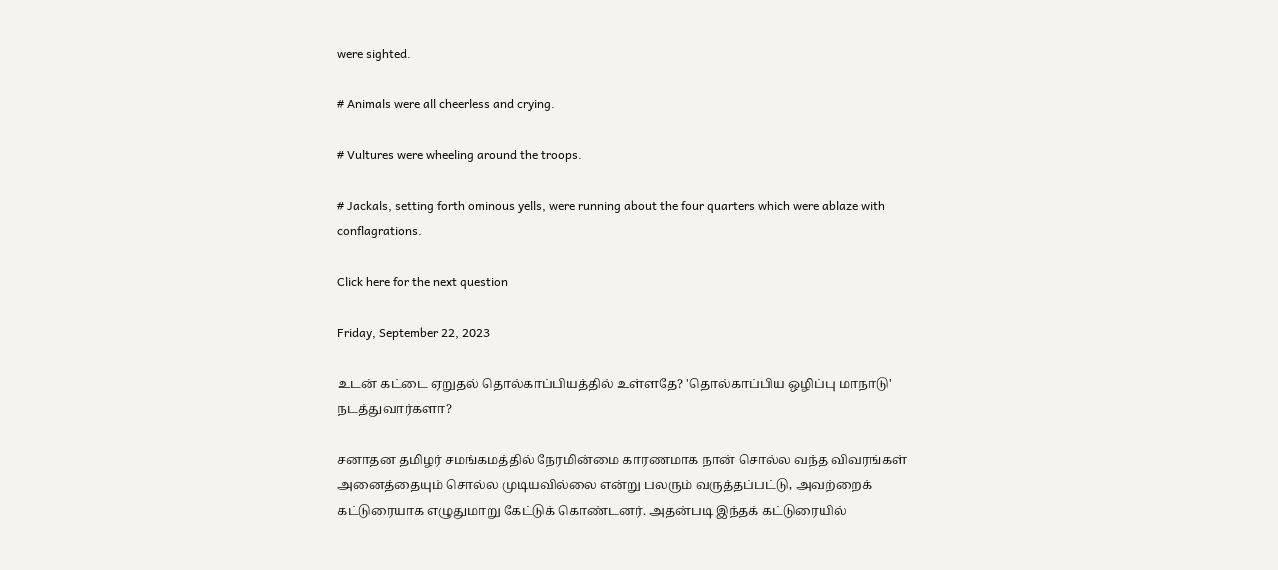were sighted.

# Animals were all cheerless and crying.

# Vultures were wheeling around the troops.

# Jackals, setting forth ominous yells, were running about the four quarters which were ablaze with conflagrations.

Click here for the next question

Friday, September 22, 2023

உடன் கட்டை ஏறுதல் தொல்காப்பியத்தில் உள்ளதே? 'தொல்காப்பிய ஒழிப்பு மாநாடு' நடத்துவார்களா?

சனாதன தமிழர் சமங்கமத்தில் நேரமின்மை காரணமாக நான் சொல்ல வந்த விவரங்கள் அனைத்தையும் சொல்ல முடியவில்லை என்று பலரும் வருத்தப்பட்டு, அவற்றைக் கட்டுரையாக எழுதுமாறு கேட்டுக் கொண்டனர். அதன்படி இந்தக் கட்டுரையில்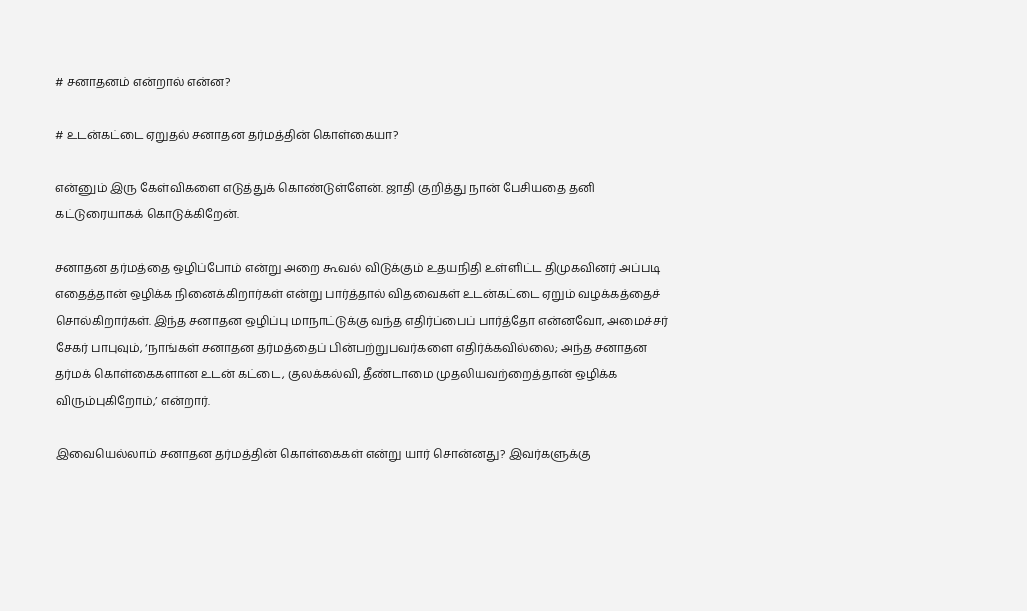# சனாதனம் என்றால் என்ன?

# உடன்கட்டை ஏறுதல் சனாதன தர்மத்தின் கொள்கையா?

என்னும் இரு கேள்விகளை எடுத்துக் கொண்டுள்ளேன். ஜாதி குறித்து நான் பேசியதை தனி கட்டுரையாகக் கொடுக்கிறேன்.

சனாதன தர்மத்தை ஒழிப்போம் என்று அறை கூவல் விடுக்கும் உதயநிதி உள்ளிட்ட திமுகவினர் அப்படி எதைத்தான் ஒழிக்க நினைக்கிறார்கள் என்று பார்த்தால் விதவைகள் உடன்கட்டை ஏறும் வழக்கத்தைச் சொல்கிறார்கள். இந்த சனாதன ஒழிப்பு மாநாட்டுக்கு வந்த எதிர்ப்பைப் பார்த்தோ என்னவோ, அமைச்சர் சேகர் பாபுவும், ‘நாங்கள் சனாதன தர்மத்தைப் பின்பற்றுபவர்களை எதிர்க்கவில்லை; அந்த சனாதன தர்மக் கொள்கைகளான உடன் கட்டை, குலக்கல்வி, தீண்டாமை முதலியவற்றைத்தான் ஒழிக்க விரும்புகிறோம்,’ என்றார்.

இவையெல்லாம் சனாதன தர்மத்தின் கொள்கைகள் என்று யார் சொன்னது? இவர்களுக்கு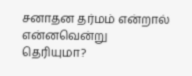சனாதன தர்மம் என்றால் என்னவென்று தெரியுமா?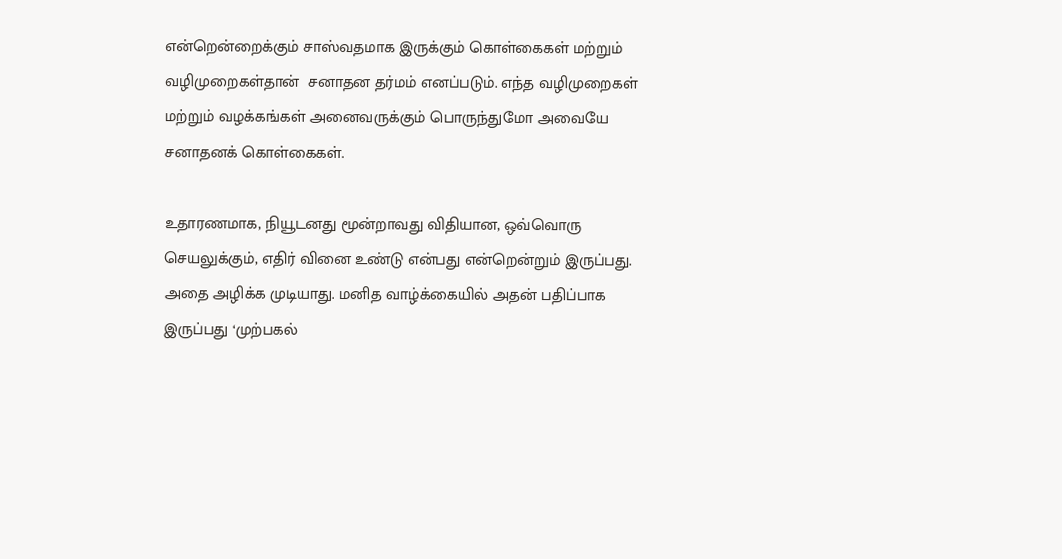என்றென்றைக்கும் சாஸ்வதமாக இருக்கும் கொள்கைகள் மற்றும் வழிமுறைகள்தான்  சனாதன தர்மம் எனப்படும். எந்த வழிமுறைகள் மற்றும் வழக்கங்கள் அனைவருக்கும் பொருந்துமோ அவையே சனாதனக் கொள்கைகள்.

உதாரணமாக, நியூடனது மூன்றாவது விதியான, ஒவ்வொரு செயலுக்கும், எதிர் வினை உண்டு என்பது என்றென்றும் இருப்பது. அதை அழிக்க முடியாது. மனித வாழ்க்கையில் அதன் பதிப்பாக இருப்பது ‘முற்பகல்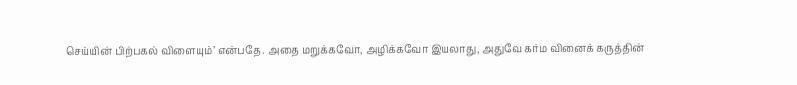செய்யின் பிற்பகல் விளையும்’ என்பதே. அதை மறுக்கவோ, அழிக்கவோ இயலாது, அதுவே கர்ம வினைக் கருத்தின்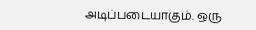அடிப்படையாகும். ஒரு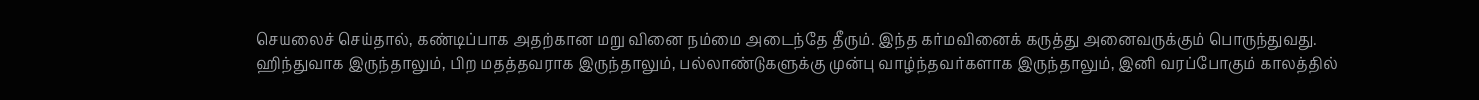செயலைச் செய்தால், கண்டிப்பாக அதற்கான மறு வினை நம்மை அடைந்தே தீரும். இந்த கர்மவினைக் கருத்து அனைவருக்கும் பொருந்துவது. ஹிந்துவாக இருந்தாலும், பிற மதத்தவராக இருந்தாலும், பல்லாண்டுகளுக்கு முன்பு வாழ்ந்தவர்களாக இருந்தாலும், இனி வரப்போகும் காலத்தில்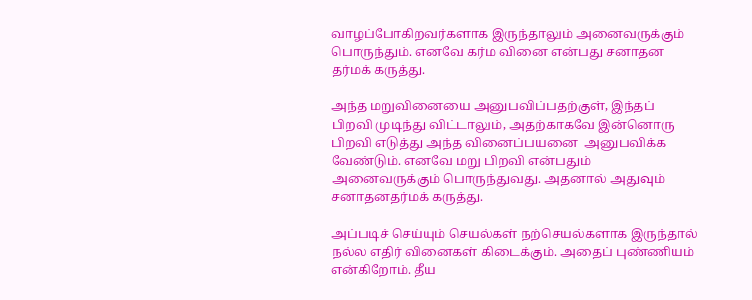வாழப்போகிறவர்களாக இருந்தாலும் அனைவருக்கும் பொருந்தும். எனவே கர்ம வினை என்பது சனாதன தர்மக் கருத்து.

அந்த மறுவினையை அனுபவிப்பதற்குள், இந்தப் பிறவி முடிந்து விட்டாலும், அதற்காகவே இன்னொரு பிறவி எடுத்து அந்த வினைப்பயனை  அனுபவிக்க வேண்டும். எனவே மறு பிறவி என்பதும் அனைவருக்கும் பொருந்துவது. அதனால் அதுவும் சனாதனதர்மக் கருத்து.

அப்படிச் செய்யும் செயல்கள் நற்செயல்களாக இருந்தால் நல்ல எதிர் வினைகள் கிடைக்கும். அதைப் புண்ணியம் என்கிறோம். தீய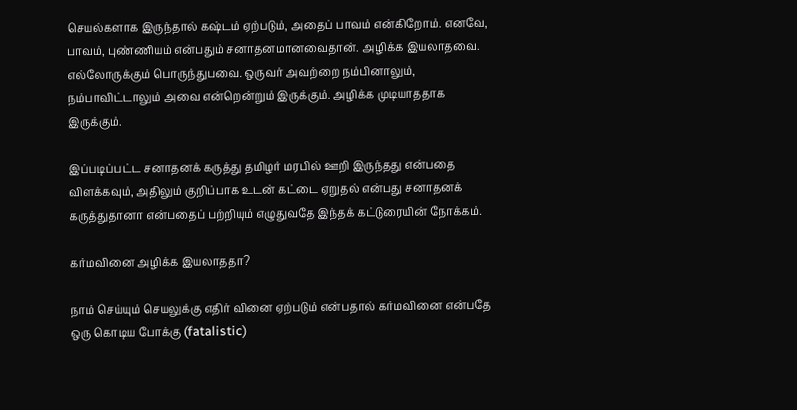செயல்களாக இருந்தால் கஷ்டம் ஏற்படும், அதைப் பாவம் என்கிறோம். எனவே, பாவம், புண்ணியம் என்பதும் சனாதனமானவைதான். அழிக்க இயலாதவை. எல்லோருக்கும் பொருந்துபவை. ஒருவர் அவற்றை நம்பினாலும், நம்பாவிட்டாலும் அவை என்றென்றும் இருக்கும். அழிக்க முடியாததாக இருக்கும்.

இப்படிப்பட்ட சனாதனக் கருத்து தமிழர் மரபில் ஊறி இருந்தது என்பதை விளக்கவும், அதிலும் குறிப்பாக உடன் கட்டை ஏறுதல் என்பது சனாதனக் கருத்துதானா என்பதைப் பற்றியும் எழுதுவதே இந்தக் கட்டுரையின் நோக்கம்.

கர்மவினை அழிக்க இயலாததா?

நாம் செய்யும் செயலுக்கு எதிர் வினை ஏற்படும் என்பதால் கர்மவினை என்பதே ஒரு கொடிய போக்கு (fatalistic)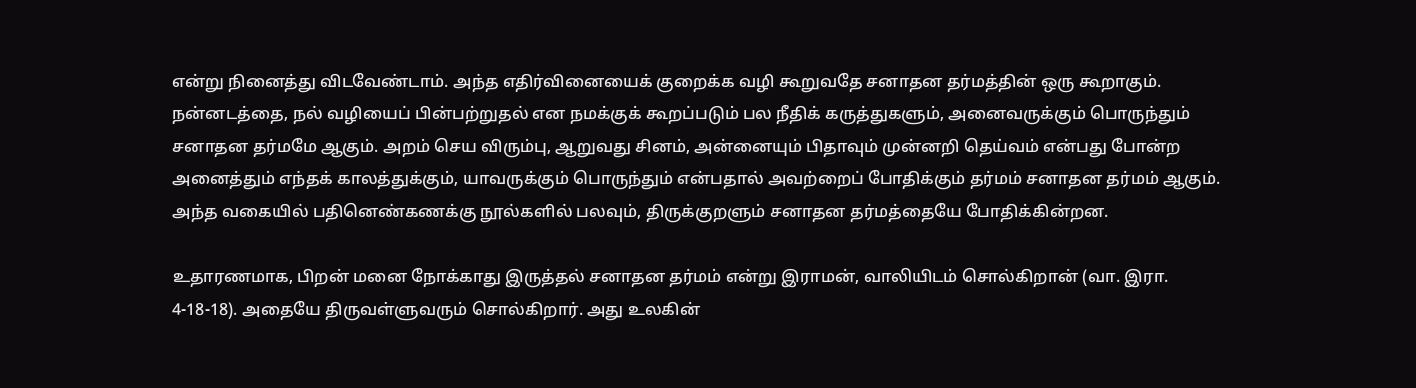என்று நினைத்து விடவேண்டாம். அந்த எதிர்வினையைக் குறைக்க வழி கூறுவதே சனாதன தர்மத்தின் ஒரு கூறாகும். நன்னடத்தை, நல் வழியைப் பின்பற்றுதல் என நமக்குக் கூறப்படும் பல நீதிக் கருத்துகளும், அனைவருக்கும் பொருந்தும் சனாதன தர்மமே ஆகும். அறம் செய விரும்பு, ஆறுவது சினம், அன்னையும் பிதாவும் முன்னறி தெய்வம் என்பது போன்ற அனைத்தும் எந்தக் காலத்துக்கும், யாவருக்கும் பொருந்தும் என்பதால் அவற்றைப் போதிக்கும் தர்மம் சனாதன தர்மம் ஆகும். அந்த வகையில் பதினெண்கணக்கு நூல்களில் பலவும், திருக்குறளும் சனாதன தர்மத்தையே போதிக்கின்றன.

உதாரணமாக, பிறன் மனை நோக்காது இருத்தல் சனாதன தர்மம் என்று இராமன், வாலியிடம் சொல்கிறான் (வா. இரா. 4-18-18). அதையே திருவள்ளுவரும் சொல்கிறார். அது உலகின்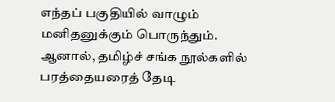எந்தப் பகுதியில் வாழும் மனிதனுக்கும் பொருந்தும். ஆனால், தமிழ்ச் சங்க நூல்களில் பரத்தையரைத் தேடி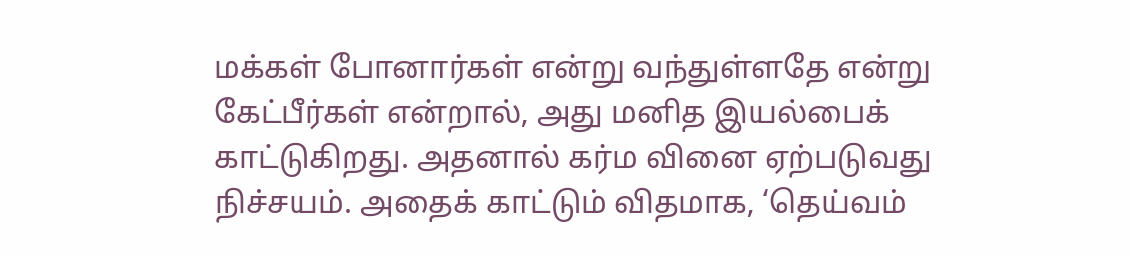மக்கள் போனார்கள் என்று வந்துள்ளதே என்று கேட்பீர்கள் என்றால், அது மனித இயல்பைக் காட்டுகிறது. அதனால் கர்ம வினை ஏற்படுவது நிச்சயம். அதைக் காட்டும் விதமாக, ‘தெய்வம்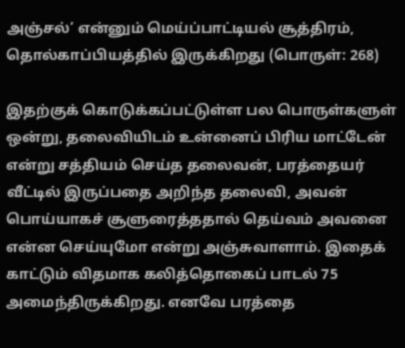அஞ்சல்’ என்னும் மெய்ப்பாட்டியல் சூத்திரம், தொல்காப்பியத்தில் இருக்கிறது (பொருள்: 268)

இதற்குக் கொடுக்கப்பட்டுள்ள பல பொருள்களுள் ஒன்று, தலைவியிடம் உன்னைப் பிரிய மாட்டேன் என்று சத்தியம் செய்த தலைவன், பரத்தையர் வீட்டில் இருப்பதை அறிந்த தலைவி, அவன் பொய்யாகச் சூளுரைத்ததால் தெய்வம் அவனை என்ன செய்யுமோ என்று அஞ்சுவாளாம். இதைக் காட்டும் விதமாக கலித்தொகைப் பாடல் 75 அமைந்திருக்கிறது. எனவே பரத்தை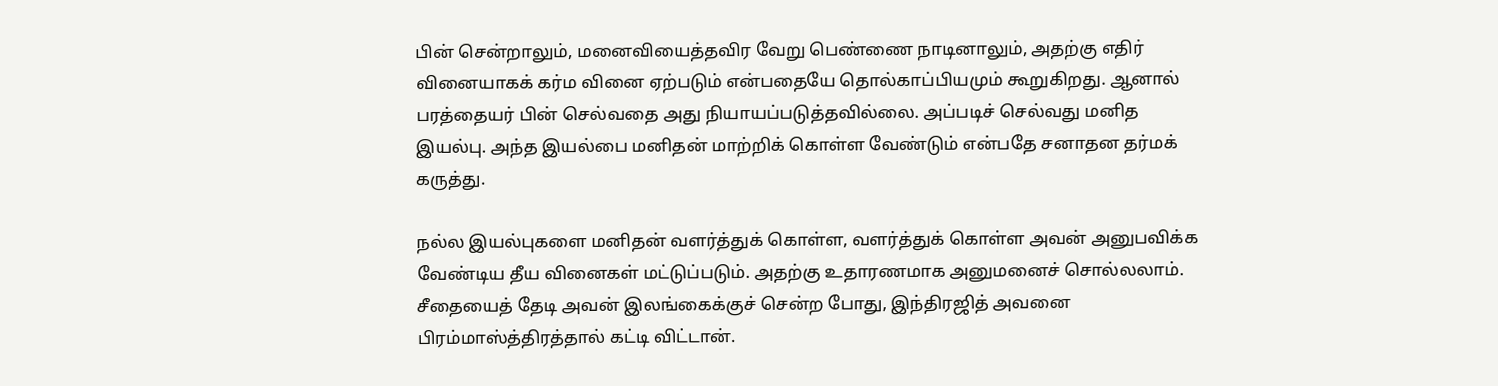பின் சென்றாலும், மனைவியைத்தவிர வேறு பெண்ணை நாடினாலும், அதற்கு எதிர் வினையாகக் கர்ம வினை ஏற்படும் என்பதையே தொல்காப்பியமும் கூறுகிறது. ஆனால் பரத்தையர் பின் செல்வதை அது நியாயப்படுத்தவில்லை. அப்படிச் செல்வது மனித இயல்பு. அந்த இயல்பை மனிதன் மாற்றிக் கொள்ள வேண்டும் என்பதே சனாதன தர்மக் கருத்து.

நல்ல இயல்புகளை மனிதன் வளர்த்துக் கொள்ள, வளர்த்துக் கொள்ள அவன் அனுபவிக்க வேண்டிய தீய வினைகள் மட்டுப்படும். அதற்கு உதாரணமாக அனுமனைச் சொல்லலாம். சீதையைத் தேடி அவன் இலங்கைக்குச் சென்ற போது, இந்திரஜித் அவனை பிரம்மாஸ்த்திரத்தால் கட்டி விட்டான்.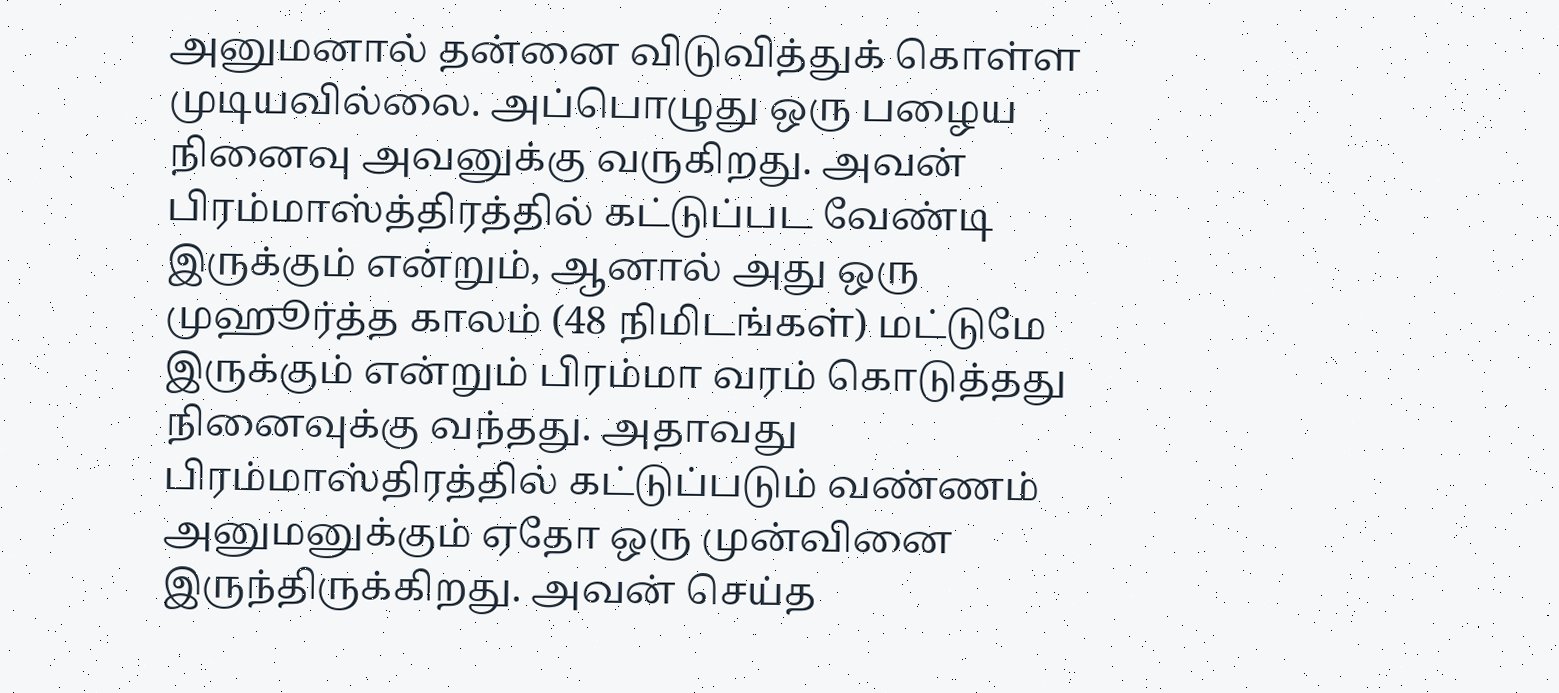அனுமனால் தன்னை விடுவித்துக் கொள்ள முடியவில்லை. அப்பொழுது ஒரு பழைய நினைவு அவனுக்கு வருகிறது. அவன் பிரம்மாஸ்த்திரத்தில் கட்டுப்பட வேண்டி இருக்கும் என்றும், ஆனால் அது ஒரு முஹூர்த்த காலம் (48 நிமிடங்கள்) மட்டுமே இருக்கும் என்றும் பிரம்மா வரம் கொடுத்தது நினைவுக்கு வந்தது. அதாவது பிரம்மாஸ்திரத்தில் கட்டுப்படும் வண்ணம் அனுமனுக்கும் ஏதோ ஒரு முன்வினை இருந்திருக்கிறது. அவன் செய்த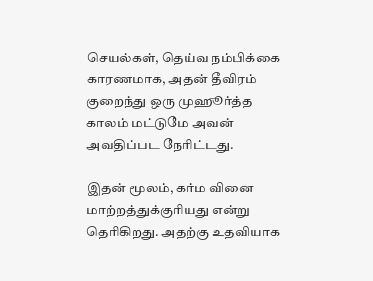செயல்கள், தெய்வ நம்பிக்கை காரணமாக, அதன் தீவிரம் குறைந்து ஒரு முஹூர்த்த காலம் மட்டுமே அவன் அவதிப்பட நேரிட்டது.

இதன் மூலம், கர்ம வினை மாற்றத்துக்குரியது என்று தெரிகிறது. அதற்கு உதவியாக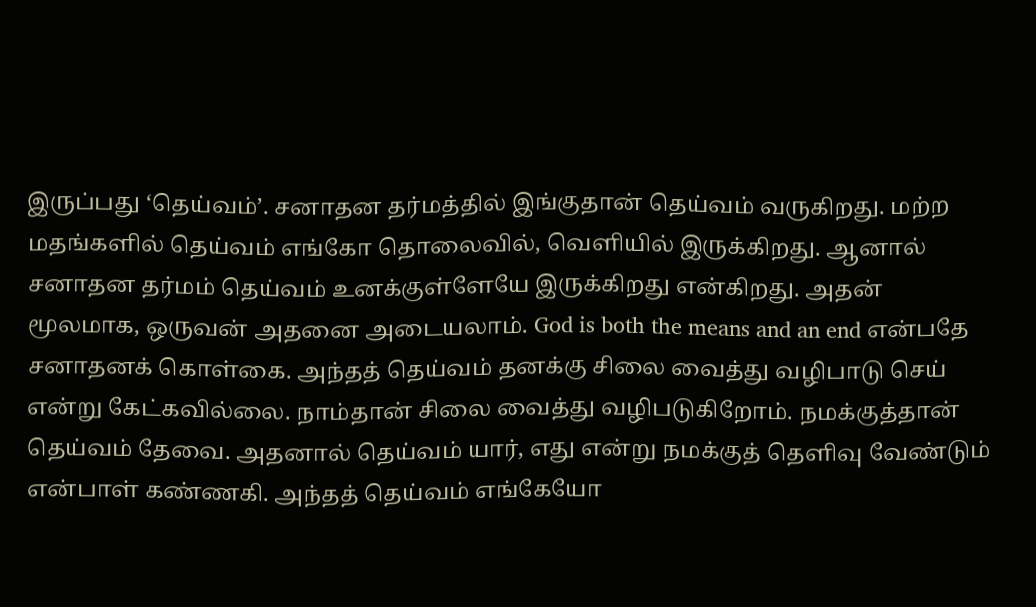இருப்பது ‘தெய்வம்’. சனாதன தர்மத்தில் இங்குதான் தெய்வம் வருகிறது. மற்ற மதங்களில் தெய்வம் எங்கோ தொலைவில், வெளியில் இருக்கிறது. ஆனால் சனாதன தர்மம் தெய்வம் உனக்குள்ளேயே இருக்கிறது என்கிறது. அதன் மூலமாக, ஒருவன் அதனை அடையலாம். God is both the means and an end என்பதே சனாதனக் கொள்கை. அந்தத் தெய்வம் தனக்கு சிலை வைத்து வழிபாடு செய் என்று கேட்கவில்லை. நாம்தான் சிலை வைத்து வழிபடுகிறோம். நமக்குத்தான் தெய்வம் தேவை. அதனால் தெய்வம் யார், எது என்று நமக்குத் தெளிவு வேண்டும் என்பாள் கண்ணகி. அந்தத் தெய்வம் எங்கேயோ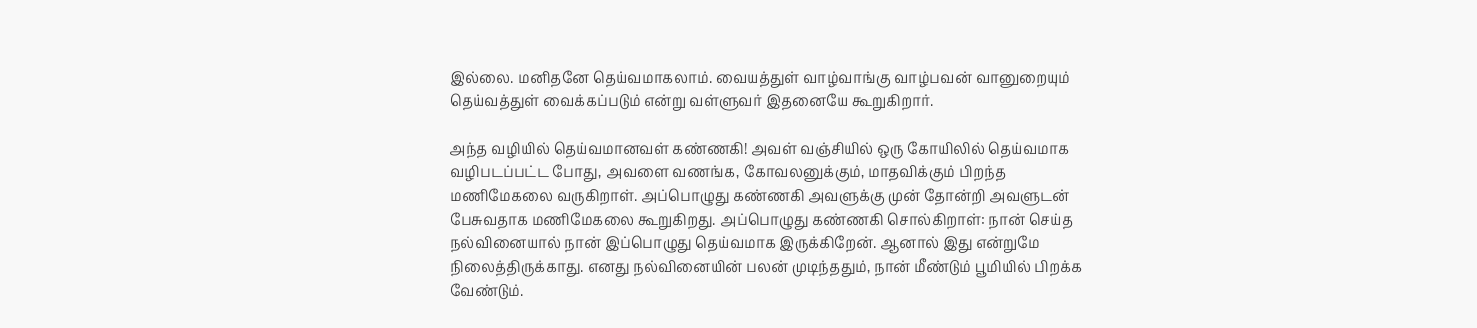இல்லை. மனிதனே தெய்வமாகலாம். வையத்துள் வாழ்வாங்கு வாழ்பவன் வானுறையும் தெய்வத்துள் வைக்கப்படும் என்று வள்ளுவர் இதனையே கூறுகிறார்.

அந்த வழியில் தெய்வமானவள் கண்ணகி! அவள் வஞ்சியில் ஒரு கோயிலில் தெய்வமாக வழிபடப்பட்ட போது, அவளை வணங்க, கோவலனுக்கும், மாதவிக்கும் பிறந்த மணிமேகலை வருகிறாள். அப்பொழுது கண்ணகி அவளுக்கு முன் தோன்றி அவளுடன் பேசுவதாக மணிமேகலை கூறுகிறது. அப்பொழுது கண்ணகி சொல்கிறாள்: நான் செய்த நல்வினையால் நான் இப்பொழுது தெய்வமாக இருக்கிறேன். ஆனால் இது என்றுமே நிலைத்திருக்காது. எனது நல்வினையின் பலன் முடிந்ததும், நான் மீண்டும் பூமியில் பிறக்க வேண்டும்.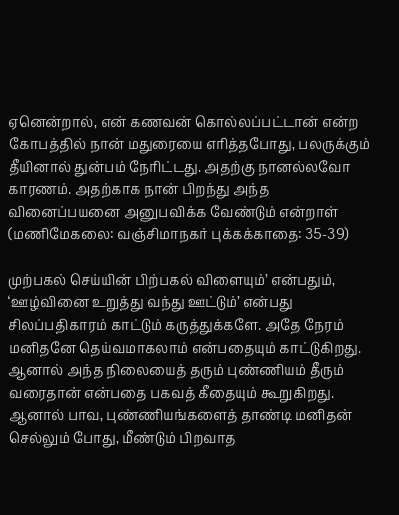ஏனென்றால், என் கணவன் கொல்லப்பட்டான் என்ற கோபத்தில் நான் மதுரையை எரித்தபோது, பலருக்கும் தீயினால் துன்பம் நேரிட்டது. அதற்கு நானல்லவோ காரணம். அதற்காக நான் பிறந்து அந்த வினைப்பயனை அனுபவிக்க வேண்டும் என்றாள் (மணிமேகலை: வஞ்சிமாநகர் புக்கக்காதை: 35-39)

முற்பகல் செய்யின் பிற்பகல் விளையும்’ என்பதும், ‘ஊழ்வினை உறுத்து வந்து ஊட்டும்’ என்பது சிலப்பதிகாரம் காட்டும் கருத்துக்களே. அதே நேரம் மனிதனே தெய்வமாகலாம் என்பதையும் காட்டுகிறது. ஆனால் அந்த நிலையைத் தரும் புண்ணியம் தீரும் வரைதான் என்பதை பகவத் கீதையும் கூறுகிறது. ஆனால் பாவ, புண்ணியங்களைத் தாண்டி மனிதன் செல்லும் போது, மீண்டும் பிறவாத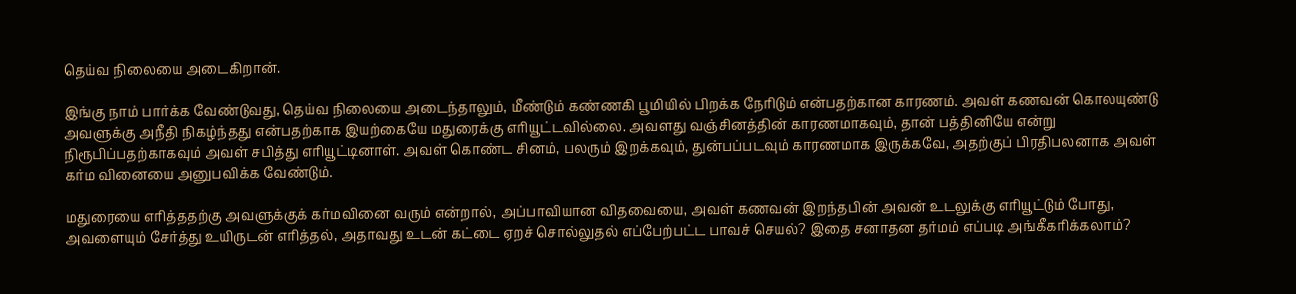தெய்வ நிலையை அடைகிறான்.

இங்கு நாம் பார்க்க வேண்டுவது, தெய்வ நிலையை அடைந்தாலும், மீண்டும் கண்ணகி பூமியில் பிறக்க நேரிடும் என்பதற்கான காரணம். அவள் கணவன் கொலயுண்டு அவளுக்கு அநீதி நிகழ்ந்தது என்பதற்காக இயற்கையே மதுரைக்கு எரியூட்டவில்லை. அவளது வஞ்சினத்தின் காரணமாகவும், தான் பத்தினியே என்று நிரூபிப்பதற்காகவும் அவள் சபித்து எரியூட்டினாள். அவள் கொண்ட சினம், பலரும் இறக்கவும், துன்பப்படவும் காரணமாக இருக்கவே, அதற்குப் பிரதிபலனாக அவள் கர்ம வினையை அனுபவிக்க வேண்டும்.

மதுரையை எரித்ததற்கு அவளுக்குக் கர்மவினை வரும் என்றால், அப்பாவியான விதவையை, அவள் கணவன் இறந்தபின் அவன் உடலுக்கு எரியூட்டும் போது, அவளையும் சேர்த்து உயிருடன் எரித்தல், அதாவது உடன் கட்டை ஏறச் சொல்லுதல் எப்பேற்பட்ட பாவச் செயல்? இதை சனாதன தர்மம் எப்படி அங்கீகரிக்கலாம்?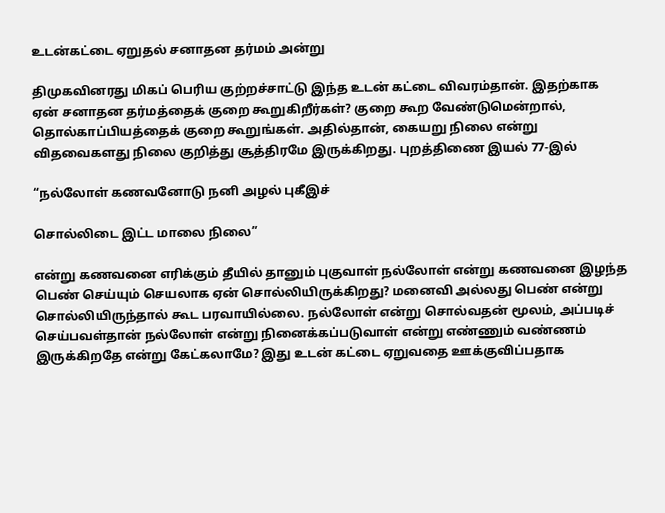உடன்கட்டை ஏறுதல் சனாதன தர்மம் அன்று

திமுகவினரது மிகப் பெரிய குற்றச்சாட்டு இந்த உடன் கட்டை விவரம்தான். இதற்காக ஏன் சனாதன தர்மத்தைக் குறை கூறுகிறீர்கள்? குறை கூற வேண்டுமென்றால், தொல்காப்பியத்தைக் குறை கூறுங்கள். அதில்தான், கையறு நிலை என்று விதவைகளது நிலை குறித்து சூத்திரமே இருக்கிறது. புறத்திணை இயல் 77-இல்

“நல்லோள் கணவனோடு நனி அழல் புகீஇச்

சொல்லிடை இட்ட மாலை நிலை”

என்று கணவனை எரிக்கும் தீயில் தானும் புகுவாள் நல்லோள் என்று கணவனை இழந்த பெண் செய்யும் செயலாக ஏன் சொல்லியிருக்கிறது? மனைவி அல்லது பெண் என்று சொல்லியிருந்தால் கூட பரவாயில்லை. நல்லோள் என்று சொல்வதன் மூலம், அப்படிச் செய்பவள்தான் நல்லோள் என்று நினைக்கப்படுவாள் என்று எண்ணும் வண்ணம் இருக்கிறதே என்று கேட்கலாமே? இது உடன் கட்டை ஏறுவதை ஊக்குவிப்பதாக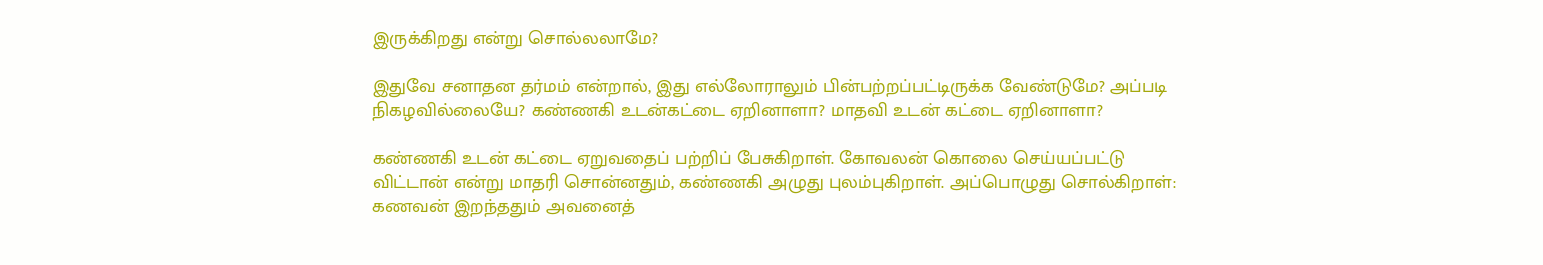இருக்கிறது என்று சொல்லலாமே?

இதுவே சனாதன தர்மம் என்றால், இது எல்லோராலும் பின்பற்றப்பட்டிருக்க வேண்டுமே? அப்படி நிகழவில்லையே? கண்ணகி உடன்கட்டை ஏறினாளா? மாதவி உடன் கட்டை ஏறினாளா?

கண்ணகி உடன் கட்டை ஏறுவதைப் பற்றிப் பேசுகிறாள். கோவலன் கொலை செய்யப்பட்டு விட்டான் என்று மாதரி சொன்னதும், கண்ணகி அழுது புலம்புகிறாள். அப்பொழுது சொல்கிறாள்: கணவன் இறந்ததும் அவனைத்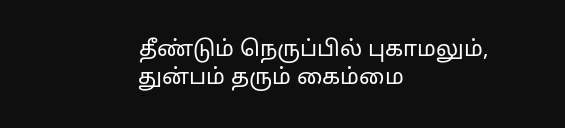தீண்டும் நெருப்பில் புகாமலும், துன்பம் தரும் கைம்மை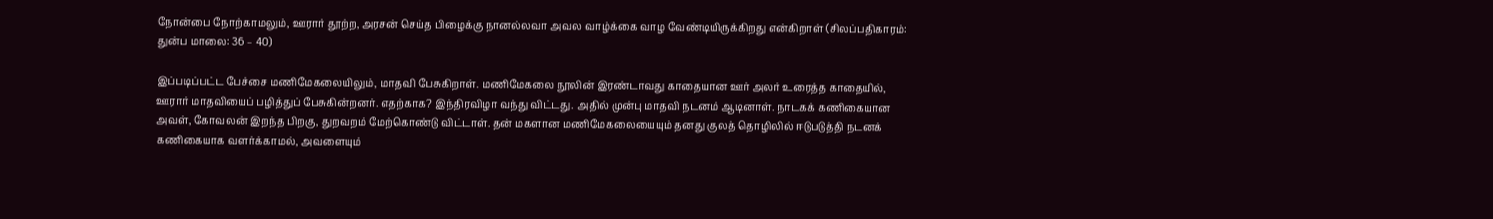நோன்பை நோற்காமலும், ஊரார் தூற்ற, அரசன் செய்த பிழைக்கு நானல்லவா அவல வாழ்க்கை வாழ வேண்டியிருக்கிறது என்கிறாள் (சிலப்பதிகாரம்: துன்ப மாலை: 36 – 40)

இப்படிப்பட்ட பேச்சை மணிமேகலையிலும், மாதவி பேசுகிறாள். மணிமேகலை நூலின் இரண்டாவது காதையான ஊர் அலர் உரைத்த காதையில், ஊரார் மாதவியைப் பழித்துப் பேசுகின்றனர். எதற்காக? இந்திரவிழா வந்து விட்டது. அதில் முன்பு மாதவி நடனம் ஆடினாள். நாடகக் கணிகையான அவள், கோவலன் இறந்த பிறகு, துறவறம் மேற்கொண்டு விட்டாள். தன் மகளான மணிமேகலையையும் தனது குலத் தொழிலில் ஈடுபடுத்தி நடனக் கணிகையாக வளர்க்காமல், அவளையும்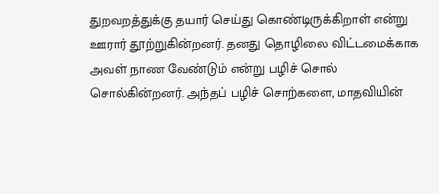துறவறத்துக்கு தயார் செய்து கொண்டிருக்கிறாள் என்று ஊரார் தூற்றுகின்றனர். தனது தொழிலை விட்டமைக்காக அவள் நாண வேண்டும் என்று பழிச் சொல் சொல்கின்றனர். அந்தப் பழிச் சொற்களை, மாதவியின்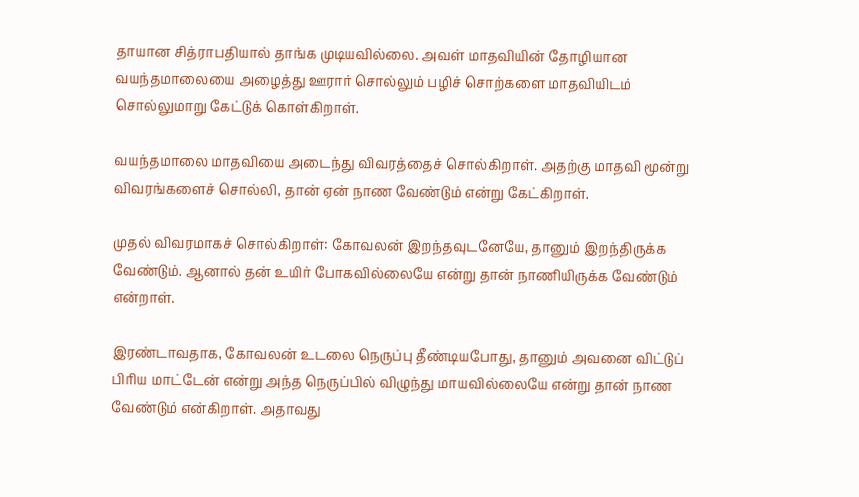தாயான சித்ராபதியால் தாங்க முடியவில்லை. அவள் மாதவியின் தோழியான வயந்தமாலையை அழைத்து ஊரார் சொல்லும் பழிச் சொற்களை மாதவியிடம் சொல்லுமாறு கேட்டுக் கொள்கிறாள்.

வயந்தமாலை மாதவியை அடைந்து விவரத்தைச் சொல்கிறாள். அதற்கு மாதவி மூன்று விவரங்களைச் சொல்லி, தான் ஏன் நாண வேண்டும் என்று கேட்கிறாள்.

முதல் விவரமாகச் சொல்கிறாள்: கோவலன் இறந்தவுடனேயே, தானும் இறந்திருக்க வேண்டும். ஆனால் தன் உயிர் போகவில்லையே என்று தான் நாணியிருக்க வேண்டும் என்றாள்.

இரண்டாவதாக, கோவலன் உடலை நெருப்பு தீண்டியபோது, தானும் அவனை விட்டுப் பிரிய மாட்டேன் என்று அந்த நெருப்பில் விழுந்து மாயவில்லையே என்று தான் நாண வேண்டும் என்கிறாள். அதாவது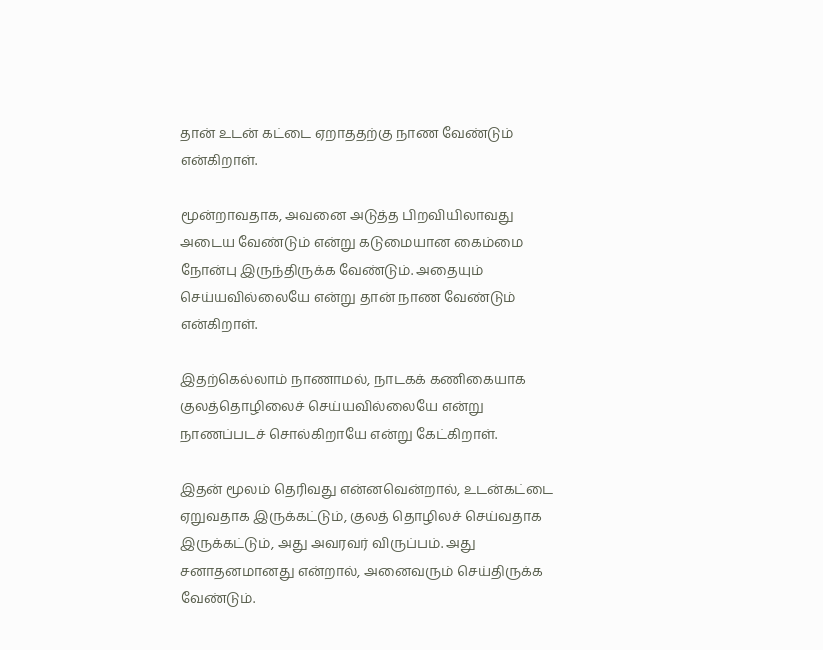தான் உடன் கட்டை ஏறாததற்கு நாண வேண்டும் என்கிறாள்.

மூன்றாவதாக, அவனை அடுத்த பிறவியிலாவது அடைய வேண்டும் என்று கடுமையான கைம்மை நோன்பு இருந்திருக்க வேண்டும். அதையும் செய்யவில்லையே என்று தான் நாண வேண்டும் என்கிறாள்.

இதற்கெல்லாம் நாணாமல், நாடகக் கணிகையாக குலத்தொழிலைச் செய்யவில்லையே என்று நாணப்படச் சொல்கிறாயே என்று கேட்கிறாள்.

இதன் மூலம் தெரிவது என்னவென்றால், உடன்கட்டை ஏறுவதாக இருக்கட்டும், குலத் தொழிலச் செய்வதாக இருக்கட்டும், அது அவரவர் விருப்பம். அது சனாதனமானது என்றால், அனைவரும் செய்திருக்க வேண்டும்.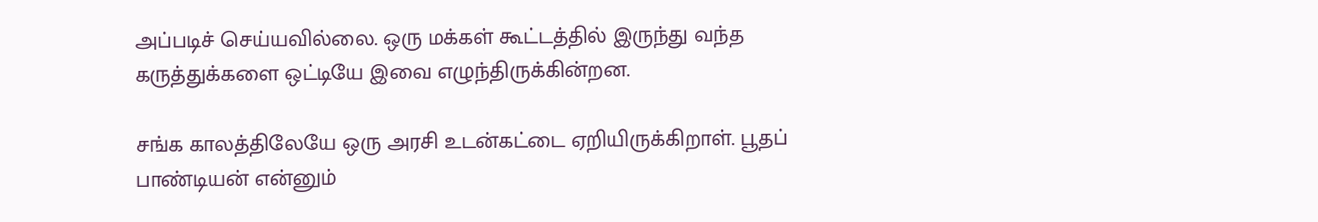அப்படிச் செய்யவில்லை. ஒரு மக்கள் கூட்டத்தில் இருந்து வந்த கருத்துக்களை ஒட்டியே இவை எழுந்திருக்கின்றன.

சங்க காலத்திலேயே ஒரு அரசி உடன்கட்டை ஏறியிருக்கிறாள். பூதப் பாண்டியன் என்னும்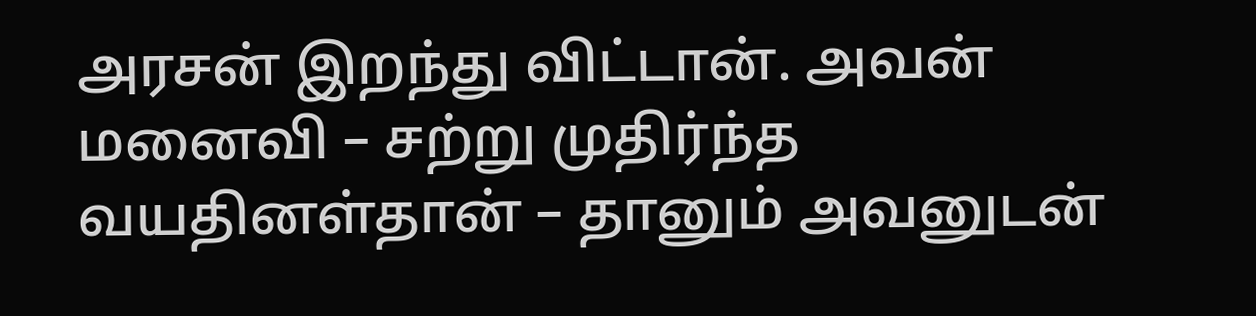அரசன் இறந்து விட்டான். அவன் மனைவி – சற்று முதிர்ந்த வயதினள்தான் – தானும் அவனுடன்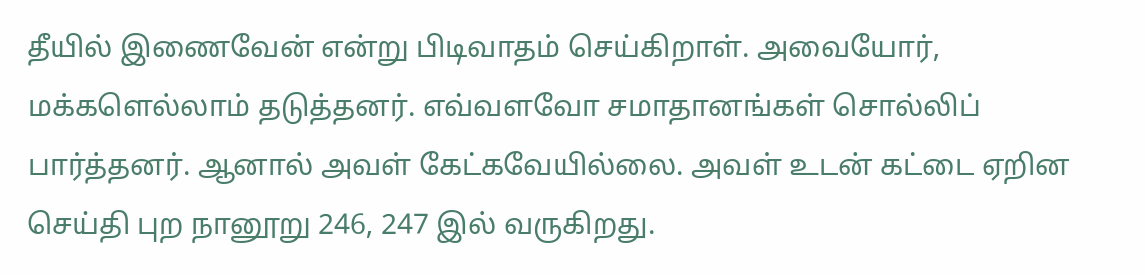தீயில் இணைவேன் என்று பிடிவாதம் செய்கிறாள். அவையோர், மக்களெல்லாம் தடுத்தனர். எவ்வளவோ சமாதானங்கள் சொல்லிப் பார்த்தனர். ஆனால் அவள் கேட்கவேயில்லை. அவள் உடன் கட்டை ஏறின செய்தி புற நானூறு 246, 247 இல் வருகிறது.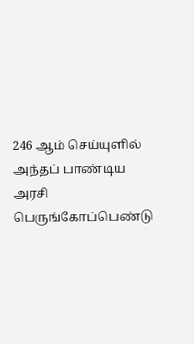246 ஆம் செய்யுளில் அந்தப் பாண்டிய அரசி பெருங்கோப்பெண்டு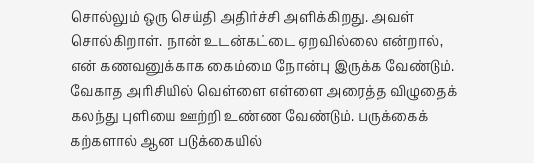சொல்லும் ஒரு செய்தி அதிர்ச்சி அளிக்கிறது. அவள் சொல்கிறாள். நான் உடன்கட்டை ஏறவில்லை என்றால், என் கணவனுக்காக கைம்மை நோன்பு இருக்க வேண்டும். வேகாத அரிசியில் வெள்ளை எள்ளை அரைத்த விழுதைக் கலந்து புளியை ஊற்றி உண்ண வேண்டும். பருக்கைக் கற்களால் ஆன படுக்கையில்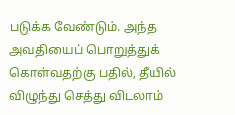படுக்க வேண்டும். அந்த அவதியைப் பொறுத்துக் கொள்வதற்கு பதில், தீயில் விழுந்து செத்து விடலாம்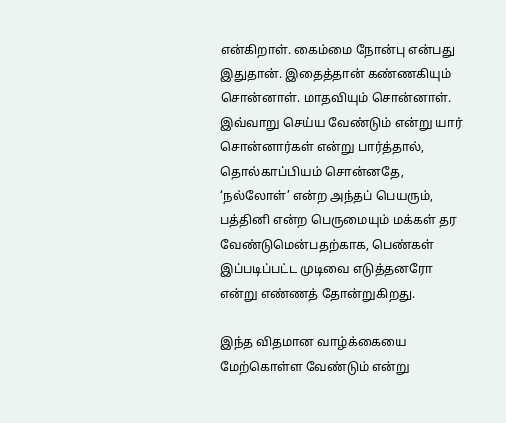என்கிறாள். கைம்மை நோன்பு என்பது இதுதான். இதைத்தான் கண்ணகியும் சொன்னாள். மாதவியும் சொன்னாள். இவ்வாறு செய்ய வேண்டும் என்று யார் சொன்னார்கள் என்று பார்த்தால், தொல்காப்பியம் சொன்னதே, ‘நல்லோள்’ என்ற அந்தப் பெயரும், பத்தினி என்ற பெருமையும் மக்கள் தர வேண்டுமென்பதற்காக, பெண்கள் இப்படிப்பட்ட முடிவை எடுத்தனரோ என்று எண்ணத் தோன்றுகிறது.

இந்த விதமான வாழ்க்கையை மேற்கொள்ள வேண்டும் என்று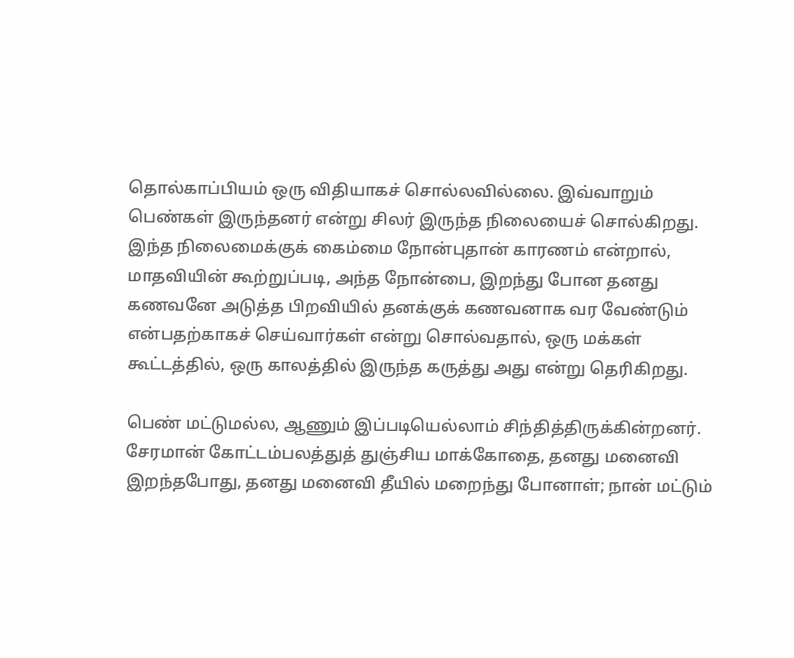தொல்காப்பியம் ஒரு விதியாகச் சொல்லவில்லை. இவ்வாறும் பெண்கள் இருந்தனர் என்று சிலர் இருந்த நிலையைச் சொல்கிறது. இந்த நிலைமைக்குக் கைம்மை நோன்புதான் காரணம் என்றால், மாதவியின் கூற்றுப்படி, அந்த நோன்பை, இறந்து போன தனது கணவனே அடுத்த பிறவியில் தனக்குக் கணவனாக வர வேண்டும் என்பதற்காகச் செய்வார்கள் என்று சொல்வதால், ஒரு மக்கள் கூட்டத்தில், ஒரு காலத்தில் இருந்த கருத்து அது என்று தெரிகிறது.

பெண் மட்டுமல்ல, ஆணும் இப்படியெல்லாம் சிந்தித்திருக்கின்றனர். சேரமான் கோட்டம்பலத்துத் துஞ்சிய மாக்கோதை, தனது மனைவி இறந்தபோது, தனது மனைவி தீயில் மறைந்து போனாள்; நான் மட்டும்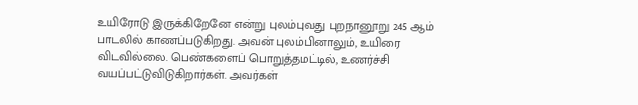உயிரோடு இருக்கிறேனே என்று புலம்புவது புறநானூறு 245 ஆம் பாடலில் காணப்படுகிறது. அவன் புலம்பினாலும், உயிரை விடவில்லை. பெண்களைப் பொறுத்தமட்டில், உணர்ச்சி வயப்பட்டுவிடுகிறார்கள். அவர்கள்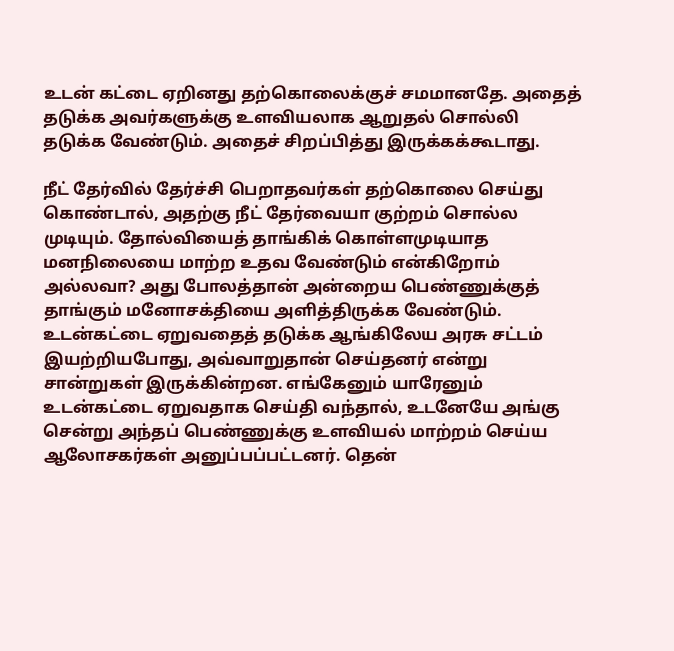உடன் கட்டை ஏறினது தற்கொலைக்குச் சமமானதே. அதைத் தடுக்க அவர்களுக்கு உளவியலாக ஆறுதல் சொல்லி தடுக்க வேண்டும். அதைச் சிறப்பித்து இருக்கக்கூடாது.

நீட் தேர்வில் தேர்ச்சி பெறாதவர்கள் தற்கொலை செய்து கொண்டால், அதற்கு நீட் தேர்வையா குற்றம் சொல்ல முடியும். தோல்வியைத் தாங்கிக் கொள்ளமுடியாத மனநிலையை மாற்ற உதவ வேண்டும் என்கிறோம் அல்லவா? அது போலத்தான் அன்றைய பெண்ணுக்குத் தாங்கும் மனோசக்தியை அளித்திருக்க வேண்டும். உடன்கட்டை ஏறுவதைத் தடுக்க ஆங்கிலேய அரசு சட்டம் இயற்றியபோது, அவ்வாறுதான் செய்தனர் என்று சான்றுகள் இருக்கின்றன. எங்கேனும் யாரேனும் உடன்கட்டை ஏறுவதாக செய்தி வந்தால், உடனேயே அங்கு சென்று அந்தப் பெண்ணுக்கு உளவியல் மாற்றம் செய்ய ஆலோசகர்கள் அனுப்பப்பட்டனர். தென்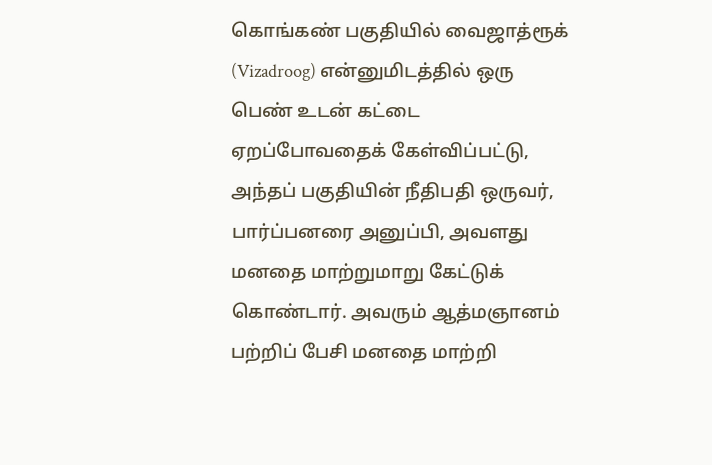கொங்கண் பகுதியில் வைஜாத்ரூக் (Vizadroog) என்னுமிடத்தில் ஒரு பெண் உடன் கட்டை ஏறப்போவதைக் கேள்விப்பட்டு, அந்தப் பகுதியின் நீதிபதி ஒருவர், பார்ப்பனரை அனுப்பி, அவளது மனதை மாற்றுமாறு கேட்டுக் கொண்டார். அவரும் ஆத்மஞானம் பற்றிப் பேசி மனதை மாற்றி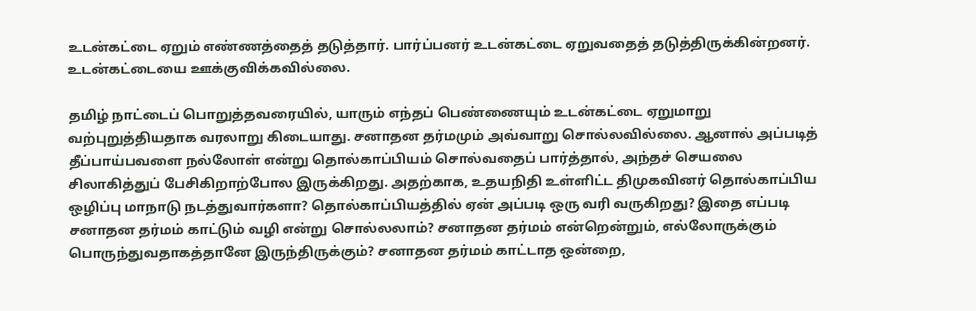உடன்கட்டை ஏறும் எண்ணத்தைத் தடுத்தார். பார்ப்பனர் உடன்கட்டை ஏறுவதைத் தடுத்திருக்கின்றனர். உடன்கட்டையை ஊக்குவிக்கவில்லை.

தமிழ் நாட்டைப் பொறுத்தவரையில், யாரும் எந்தப் பெண்ணையும் உடன்கட்டை ஏறுமாறு வற்புறுத்தியதாக வரலாறு கிடையாது. சனாதன தர்மமும் அவ்வாறு சொல்லவில்லை. ஆனால் அப்படித் தீப்பாய்பவளை நல்லோள் என்று தொல்காப்பியம் சொல்வதைப் பார்த்தால், அந்தச் செயலை சிலாகித்துப் பேசிகிறாற்போல இருக்கிறது. அதற்காக, உதயநிதி உள்ளிட்ட திமுகவினர் தொல்காப்பிய ஒழிப்பு மாநாடு நடத்துவார்களா? தொல்காப்பியத்தில் ஏன் அப்படி ஒரு வரி வருகிறது? இதை எப்படி சனாதன தர்மம் காட்டும் வழி என்று சொல்லலாம்? சனாதன தர்மம் என்றென்றும், எல்லோருக்கும் பொருந்துவதாகத்தானே இருந்திருக்கும்? சனாதன தர்மம் காட்டாத ஒன்றை,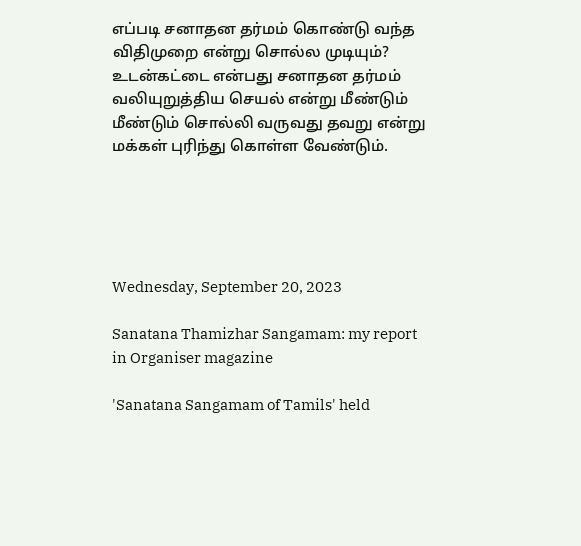எப்படி சனாதன தர்மம் கொண்டு வந்த விதிமுறை என்று சொல்ல முடியும்? உடன்கட்டை என்பது சனாதன தர்மம் வலியுறுத்திய செயல் என்று மீண்டும் மீண்டும் சொல்லி வருவது தவறு என்று மக்கள் புரிந்து கொள்ள வேண்டும்.





Wednesday, September 20, 2023

Sanatana Thamizhar Sangamam: my report in Organiser magazine

'Sanatana Sangamam of Tamils' held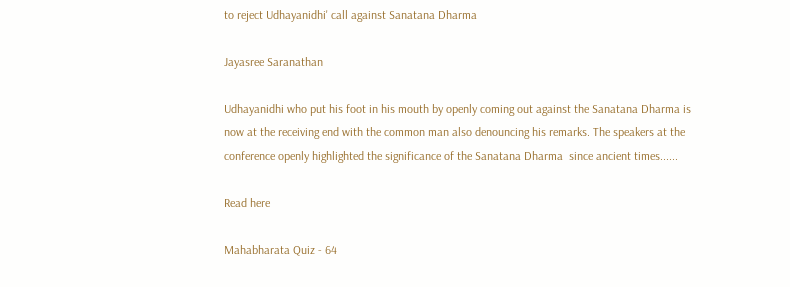to reject Udhayanidhi' call against Sanatana Dharma

Jayasree Saranathan

Udhayanidhi who put his foot in his mouth by openly coming out against the Sanatana Dharma is now at the receiving end with the common man also denouncing his remarks. The speakers at the conference openly highlighted the significance of the Sanatana Dharma  since ancient times......

Read here

Mahabharata Quiz - 64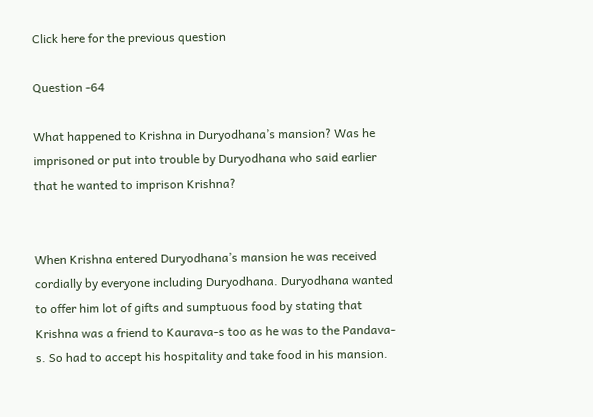Click here for the previous question

Question -64

What happened to Krishna in Duryodhana’s mansion? Was he imprisoned or put into trouble by Duryodhana who said earlier that he wanted to imprison Krishna?


When Krishna entered Duryodhana’s mansion he was received cordially by everyone including Duryodhana. Duryodhana wanted to offer him lot of gifts and sumptuous food by stating that Krishna was a friend to Kaurava-s too as he was to the Pandava-s. So had to accept his hospitality and take food in his mansion.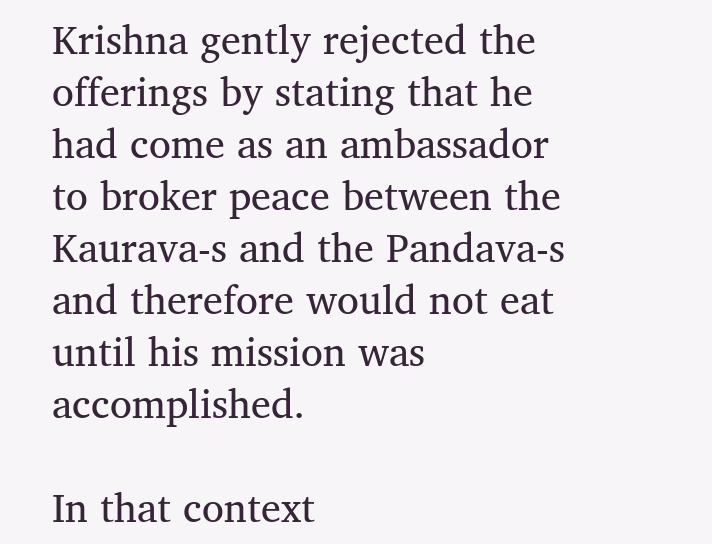Krishna gently rejected the offerings by stating that he had come as an ambassador to broker peace between the Kaurava-s and the Pandava-s and therefore would not eat until his mission was accomplished.

In that context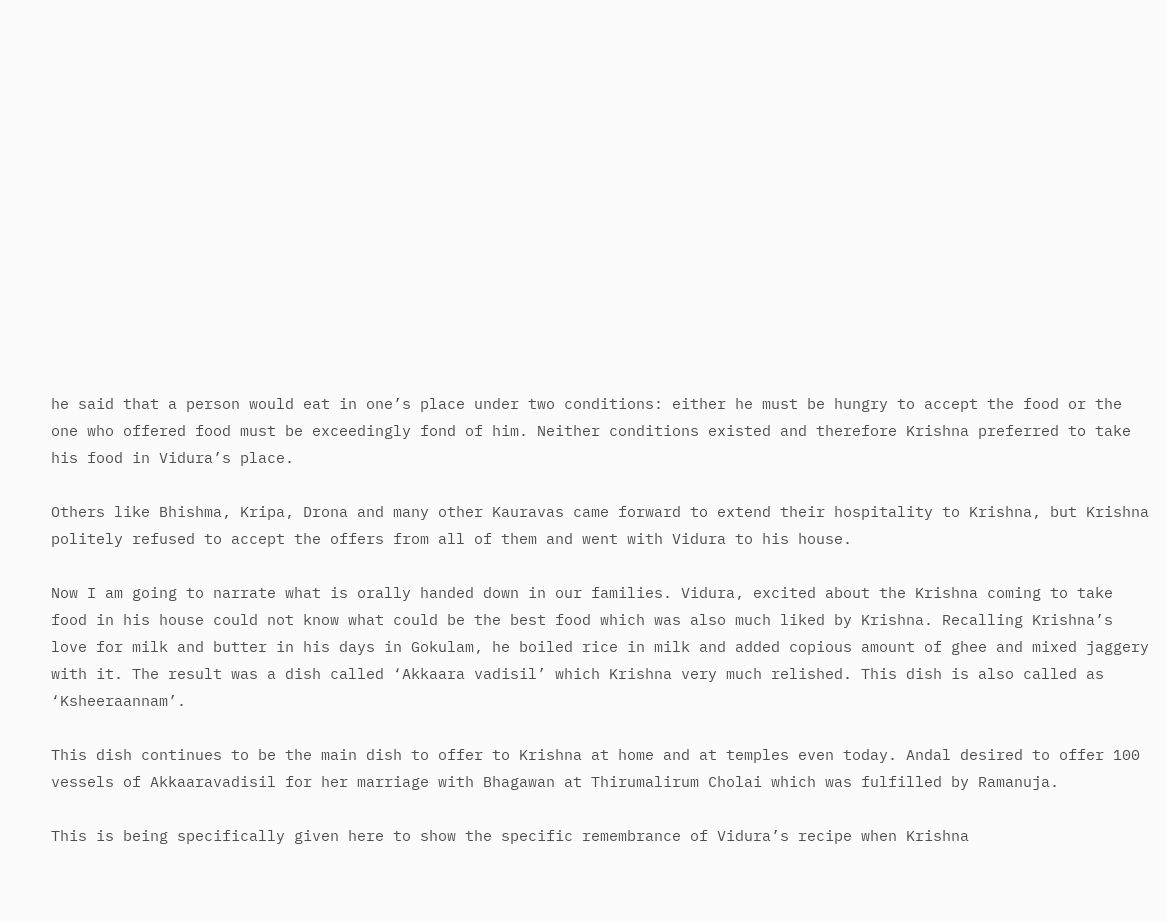he said that a person would eat in one’s place under two conditions: either he must be hungry to accept the food or the one who offered food must be exceedingly fond of him. Neither conditions existed and therefore Krishna preferred to take his food in Vidura’s place.

Others like Bhishma, Kripa, Drona and many other Kauravas came forward to extend their hospitality to Krishna, but Krishna politely refused to accept the offers from all of them and went with Vidura to his house.

Now I am going to narrate what is orally handed down in our families. Vidura, excited about the Krishna coming to take food in his house could not know what could be the best food which was also much liked by Krishna. Recalling Krishna’s love for milk and butter in his days in Gokulam, he boiled rice in milk and added copious amount of ghee and mixed jaggery with it. The result was a dish called ‘Akkaara vadisil’ which Krishna very much relished. This dish is also called as ‘Ksheeraannam’.

This dish continues to be the main dish to offer to Krishna at home and at temples even today. Andal desired to offer 100 vessels of Akkaaravadisil for her marriage with Bhagawan at Thirumalirum Cholai which was fulfilled by Ramanuja.

This is being specifically given here to show the specific remembrance of Vidura’s recipe when Krishna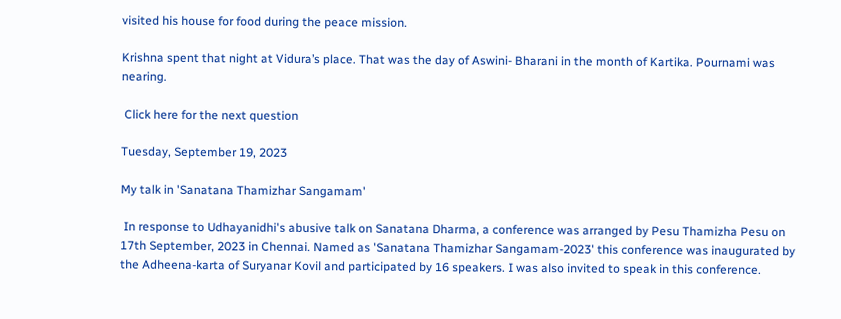visited his house for food during the peace mission.

Krishna spent that night at Vidura’s place. That was the day of Aswini- Bharani in the month of Kartika. Pournami was nearing.

 Click here for the next question

Tuesday, September 19, 2023

My talk in 'Sanatana Thamizhar Sangamam'

 In response to Udhayanidhi's abusive talk on Sanatana Dharma, a conference was arranged by Pesu Thamizha Pesu on 17th September, 2023 in Chennai. Named as 'Sanatana Thamizhar Sangamam-2023' this conference was inaugurated by the Adheena-karta of Suryanar Kovil and participated by 16 speakers. I was also invited to speak in this conference.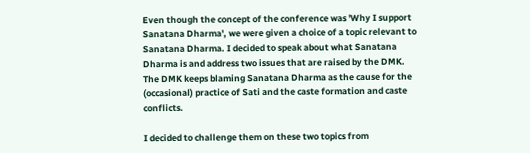Even though the concept of the conference was 'Why I support Sanatana Dharma', we were given a choice of a topic relevant to Sanatana Dharma. I decided to speak about what Sanatana Dharma is and address two issues that are raised by the DMK. The DMK keeps blaming Sanatana Dharma as the cause for the (occasional) practice of Sati and the caste formation and caste conflicts.

I decided to challenge them on these two topics from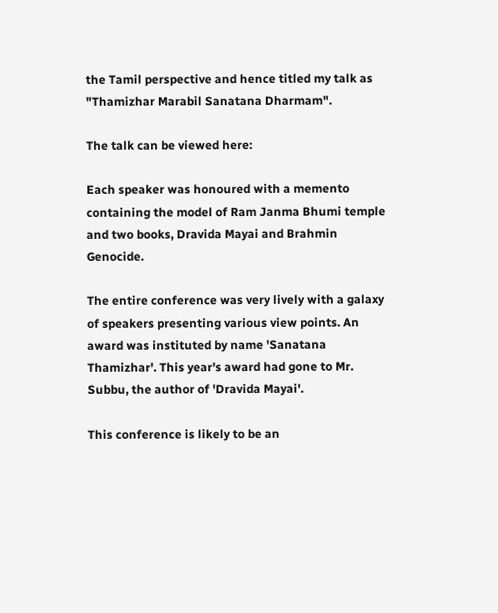the Tamil perspective and hence titled my talk as "Thamizhar Marabil Sanatana Dharmam".

The talk can be viewed here:

Each speaker was honoured with a memento containing the model of Ram Janma Bhumi temple and two books, Dravida Mayai and Brahmin Genocide.

The entire conference was very lively with a galaxy of speakers presenting various view points. An award was instituted by name 'Sanatana Thamizhar'. This year's award had gone to Mr. Subbu, the author of 'Dravida Mayai'.

This conference is likely to be an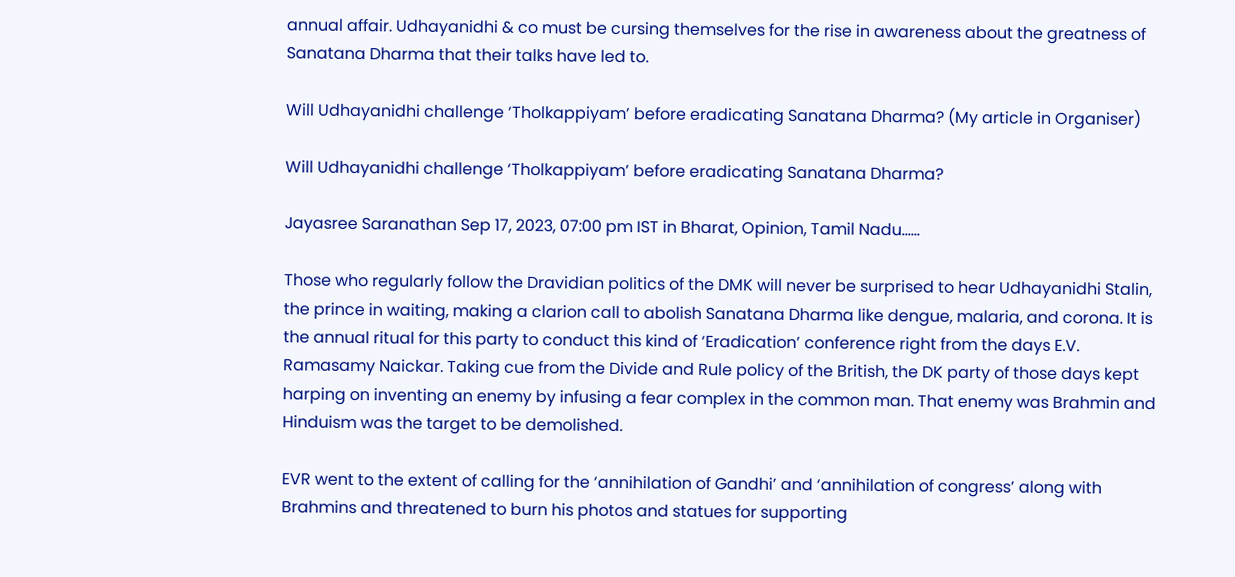annual affair. Udhayanidhi & co must be cursing themselves for the rise in awareness about the greatness of Sanatana Dharma that their talks have led to.

Will Udhayanidhi challenge ‘Tholkappiyam’ before eradicating Sanatana Dharma? (My article in Organiser)

Will Udhayanidhi challenge ‘Tholkappiyam’ before eradicating Sanatana Dharma?

Jayasree Saranathan Sep 17, 2023, 07:00 pm IST in Bharat, Opinion, Tamil Nadu......

Those who regularly follow the Dravidian politics of the DMK will never be surprised to hear Udhayanidhi Stalin, the prince in waiting, making a clarion call to abolish Sanatana Dharma like dengue, malaria, and corona. It is the annual ritual for this party to conduct this kind of ‘Eradication’ conference right from the days E.V. Ramasamy Naickar. Taking cue from the Divide and Rule policy of the British, the DK party of those days kept harping on inventing an enemy by infusing a fear complex in the common man. That enemy was Brahmin and Hinduism was the target to be demolished.

EVR went to the extent of calling for the ‘annihilation of Gandhi’ and ‘annihilation of congress’ along with Brahmins and threatened to burn his photos and statues for supporting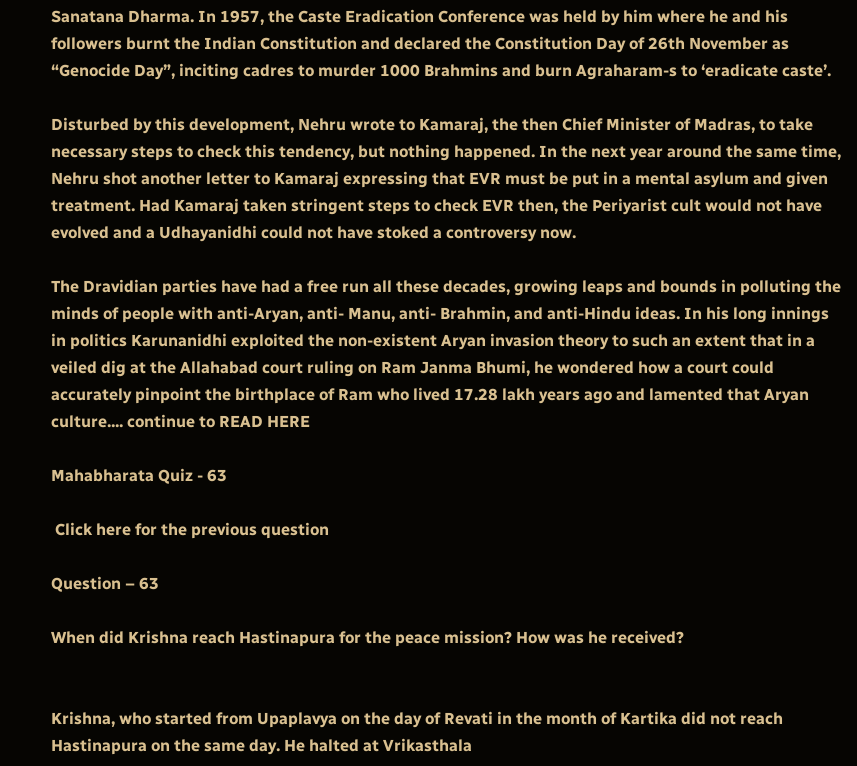Sanatana Dharma. In 1957, the Caste Eradication Conference was held by him where he and his followers burnt the Indian Constitution and declared the Constitution Day of 26th November as “Genocide Day”, inciting cadres to murder 1000 Brahmins and burn Agraharam-s to ‘eradicate caste’.

Disturbed by this development, Nehru wrote to Kamaraj, the then Chief Minister of Madras, to take necessary steps to check this tendency, but nothing happened. In the next year around the same time, Nehru shot another letter to Kamaraj expressing that EVR must be put in a mental asylum and given treatment. Had Kamaraj taken stringent steps to check EVR then, the Periyarist cult would not have evolved and a Udhayanidhi could not have stoked a controversy now.

The Dravidian parties have had a free run all these decades, growing leaps and bounds in polluting the minds of people with anti-Aryan, anti- Manu, anti- Brahmin, and anti-Hindu ideas. In his long innings in politics Karunanidhi exploited the non-existent Aryan invasion theory to such an extent that in a veiled dig at the Allahabad court ruling on Ram Janma Bhumi, he wondered how a court could accurately pinpoint the birthplace of Ram who lived 17.28 lakh years ago and lamented that Aryan culture.... continue to READ HERE

Mahabharata Quiz - 63

 Click here for the previous question

Question – 63

When did Krishna reach Hastinapura for the peace mission? How was he received?


Krishna, who started from Upaplavya on the day of Revati in the month of Kartika did not reach Hastinapura on the same day. He halted at Vrikasthala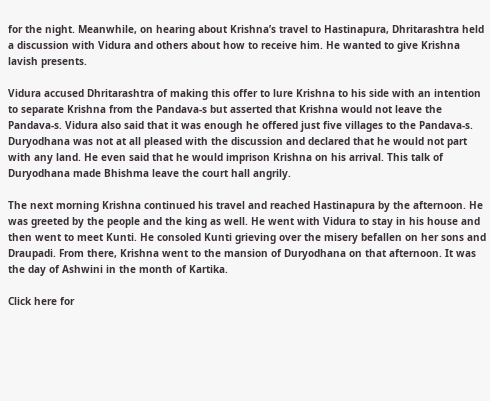for the night. Meanwhile, on hearing about Krishna’s travel to Hastinapura, Dhritarashtra held a discussion with Vidura and others about how to receive him. He wanted to give Krishna lavish presents.

Vidura accused Dhritarashtra of making this offer to lure Krishna to his side with an intention to separate Krishna from the Pandava-s but asserted that Krishna would not leave the Pandava-s. Vidura also said that it was enough he offered just five villages to the Pandava-s. Duryodhana was not at all pleased with the discussion and declared that he would not part with any land. He even said that he would imprison Krishna on his arrival. This talk of Duryodhana made Bhishma leave the court hall angrily.

The next morning Krishna continued his travel and reached Hastinapura by the afternoon. He was greeted by the people and the king as well. He went with Vidura to stay in his house and then went to meet Kunti. He consoled Kunti grieving over the misery befallen on her sons and Draupadi. From there, Krishna went to the mansion of Duryodhana on that afternoon. It was the day of Ashwini in the month of Kartika.

Click here for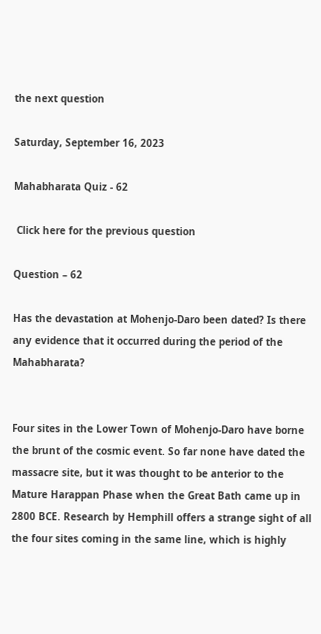the next question

Saturday, September 16, 2023

Mahabharata Quiz - 62

 Click here for the previous question

Question – 62

Has the devastation at Mohenjo-Daro been dated? Is there any evidence that it occurred during the period of the Mahabharata?


Four sites in the Lower Town of Mohenjo-Daro have borne the brunt of the cosmic event. So far none have dated the massacre site, but it was thought to be anterior to the Mature Harappan Phase when the Great Bath came up in 2800 BCE. Research by Hemphill offers a strange sight of all the four sites coming in the same line, which is highly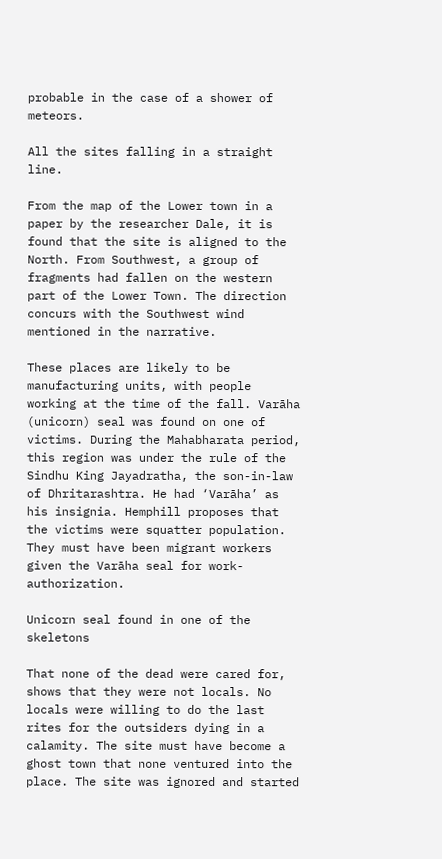probable in the case of a shower of meteors.

All the sites falling in a straight line.

From the map of the Lower town in a paper by the researcher Dale, it is found that the site is aligned to the North. From Southwest, a group of fragments had fallen on the western part of the Lower Town. The direction concurs with the Southwest wind mentioned in the narrative.

These places are likely to be manufacturing units, with people working at the time of the fall. Varāha (unicorn) seal was found on one of victims. During the Mahabharata period, this region was under the rule of the Sindhu King Jayadratha, the son-in-law of Dhritarashtra. He had ‘Varāha’ as his insignia. Hemphill proposes that the victims were squatter population. They must have been migrant workers given the Varāha seal for work-authorization.

Unicorn seal found in one of the skeletons

That none of the dead were cared for, shows that they were not locals. No locals were willing to do the last rites for the outsiders dying in a calamity. The site must have become a ghost town that none ventured into the place. The site was ignored and started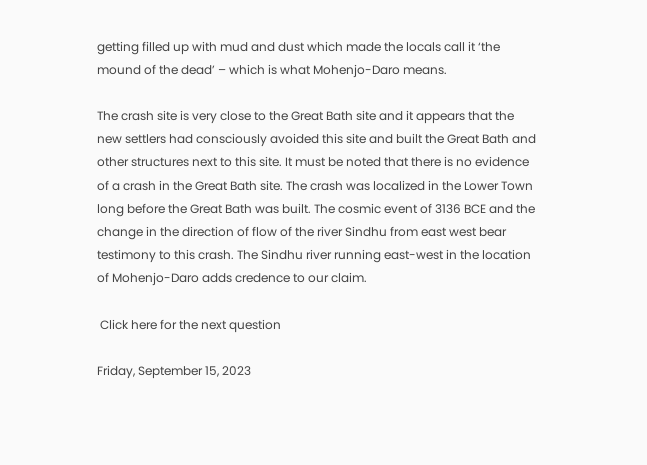getting filled up with mud and dust which made the locals call it ‘the mound of the dead’ – which is what Mohenjo-Daro means.

The crash site is very close to the Great Bath site and it appears that the new settlers had consciously avoided this site and built the Great Bath and other structures next to this site. It must be noted that there is no evidence of a crash in the Great Bath site. The crash was localized in the Lower Town long before the Great Bath was built. The cosmic event of 3136 BCE and the change in the direction of flow of the river Sindhu from east west bear testimony to this crash. The Sindhu river running east-west in the location of Mohenjo-Daro adds credence to our claim.

 Click here for the next question

Friday, September 15, 2023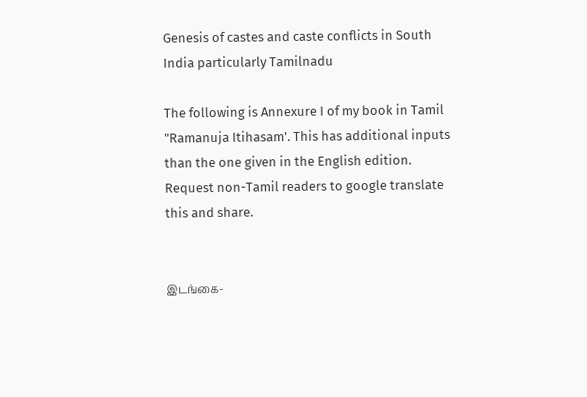Genesis of castes and caste conflicts in South India particularly Tamilnadu

The following is Annexure I of my book in Tamil "Ramanuja Itihasam'. This has additional inputs than the one given in the English edition. Request non-Tamil readers to google translate this and share.


இடங்கை-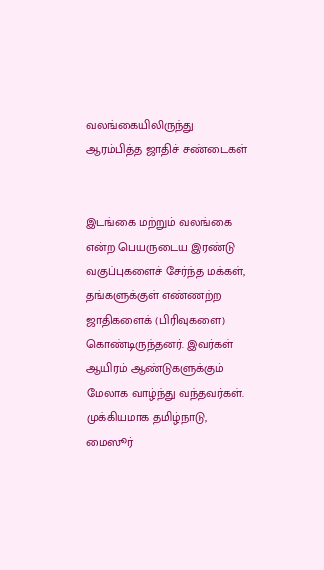வலங்கையிலிருந்து ஆரம்பித்த ஜாதிச் சண்டைகள்


இடங்கை மற்றும் வலங்கை என்ற பெயருடைய இரண்டு வகுப்புகளைச் சேர்ந்த மக்கள், தங்களுக்குள் எண்ணற்ற ஜாதிகளைக் (பிரிவுகளை) கொண்டிருந்தனர். இவர்கள் ஆயிரம் ஆண்டுகளுக்கும் மேலாக வாழ்ந்து வந்தவர்கள். முக்கியமாக தமிழ்நாடு, மைஸூர்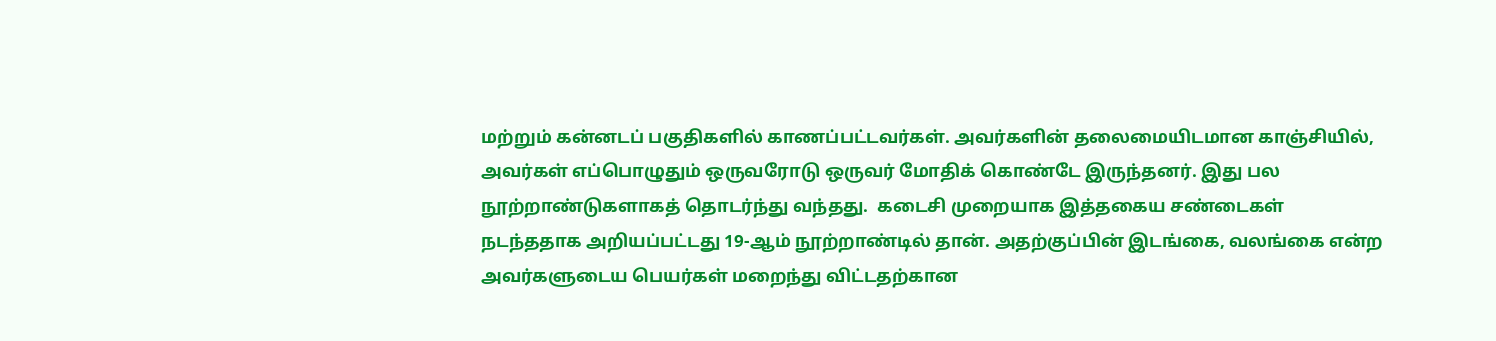மற்றும் கன்னடப் பகுதிகளில் காணப்பட்டவர்கள். அவர்களின் தலைமையிடமான காஞ்சியில், அவர்கள் எப்பொழுதும் ஒருவரோடு ஒருவர் மோதிக் கொண்டே இருந்தனர். இது பல நூற்றாண்டுகளாகத் தொடர்ந்து வந்தது.  கடைசி முறையாக இத்தகைய சண்டைகள் நடந்ததாக அறியப்பட்டது 19-ஆம் நூற்றாண்டில் தான். அதற்குப்பின் இடங்கை, வலங்கை என்ற அவர்களுடைய பெயர்கள் மறைந்து விட்டதற்கான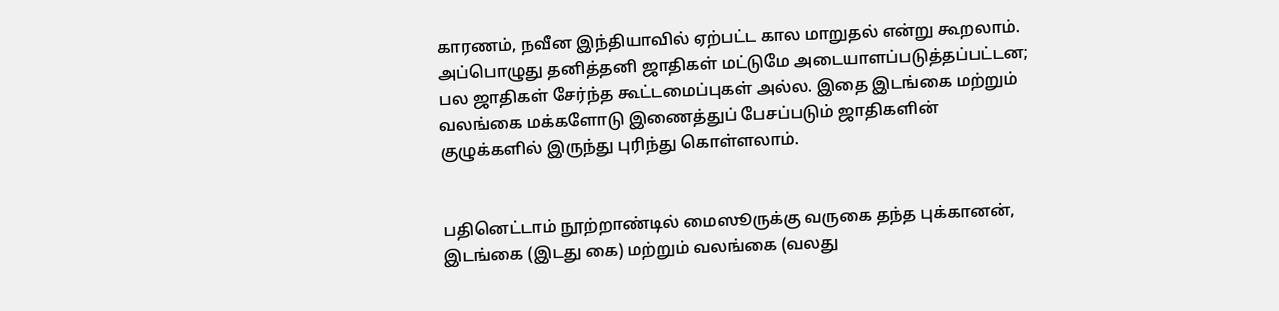காரணம், நவீன இந்தியாவில் ஏற்பட்ட கால மாறுதல் என்று கூறலாம். அப்பொழுது தனித்தனி ஜாதிகள் மட்டுமே அடையாளப்படுத்தப்பட்டன; பல ஜாதிகள் சேர்ந்த கூட்டமைப்புகள் அல்ல. இதை இடங்கை மற்றும் வலங்கை மக்களோடு இணைத்துப் பேசப்படும் ஜாதிகளின் குழுக்களில் இருந்து புரிந்து கொள்ளலாம்.


பதினெட்டாம் நூற்றாண்டில் மைஸூருக்கு வருகை தந்த புக்கானன்,  இடங்கை (இடது கை) மற்றும் வலங்கை (வலது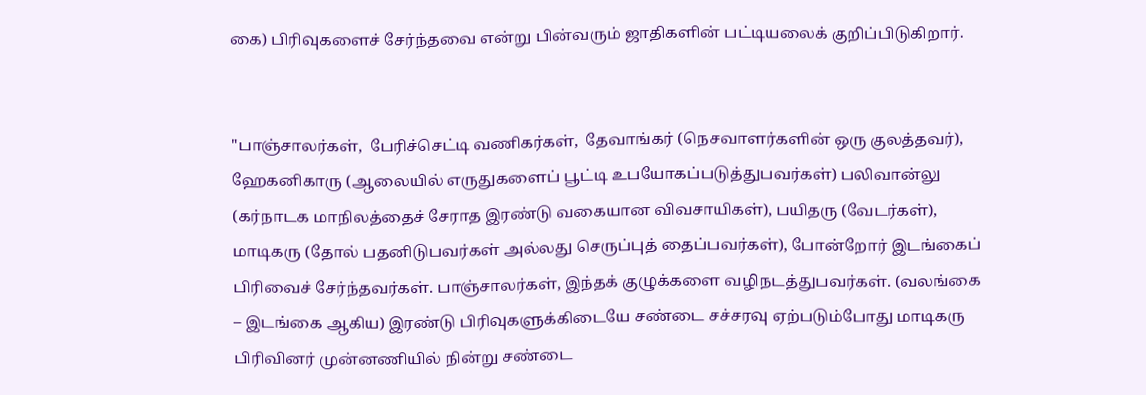கை) பிரிவுகளைச் சேர்ந்தவை என்று பின்வரும் ஜாதிகளின் பட்டியலைக் குறிப்பிடுகிறார்.


"பாஞ்சாலர்கள்,  பேரிச்செட்டி வணிகர்கள்,  தேவாங்கர் (நெசவாளர்களின் ஒரு குலத்தவர்), ஹேகனிகாரு (ஆலையில் எருதுகளைப் பூட்டி உபயோகப்படுத்துபவர்கள்) பலிவான்லு (கர்நாடக மாநிலத்தைச் சேராத இரண்டு வகையான விவசாயிகள்), பயிதரு (வேடர்கள்), மாடிகரு (தோல் பதனிடுபவர்கள் அல்லது செருப்புத் தைப்பவர்கள்), போன்றோர் இடங்கைப் பிரிவைச் சேர்ந்தவர்கள். பாஞ்சாலர்கள், இந்தக் குழுக்களை வழிநடத்துபவர்கள். (வலங்கை – இடங்கை ஆகிய) இரண்டு பிரிவுகளுக்கிடையே சண்டை சச்சரவு ஏற்படும்போது மாடிகரு பிரிவினர் முன்னணியில் நின்று சண்டை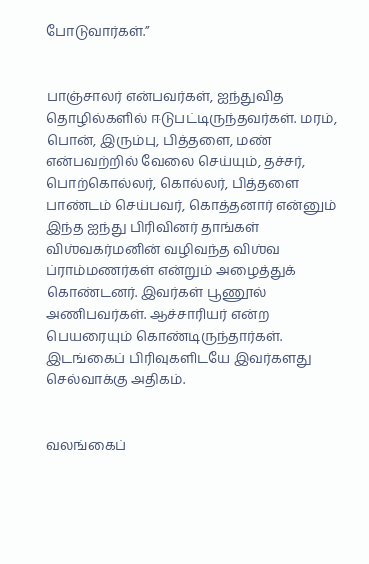போடுவார்கள்.”


பாஞ்சாலர் என்பவர்கள், ஐந்துவித தொழில்களில் ஈடுபட்டிருந்தவர்கள். மரம், பொன், இரும்பு, பித்தளை, மண் என்பவற்றில் வேலை செய்யும், தச்சர், பொற்கொல்லர், கொல்லர், பித்தளை பாண்டம் செய்பவர், கொத்தனார் என்னும் இந்த ஐந்து பிரிவினர் தாங்கள் விஶ்வகர்மனின் வழிவந்த விஶ்வ ப்ராம்மணர்கள் என்றும் அழைத்துக் கொண்டனர். இவர்கள் பூணூல் அணிபவர்கள். ஆச்சாரியர் என்ற பெயரையும் கொண்டிருந்தார்கள். இடங்கைப் பிரிவுகளிடயே இவர்களது செல்வாக்கு அதிகம்.


வலங்கைப்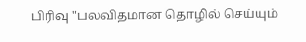பிரிவு "பலவிதமான தொழில் செய்யும்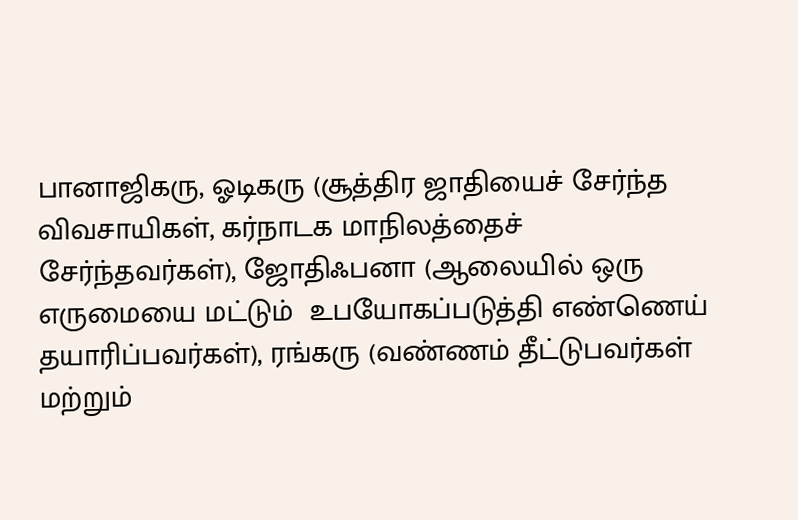பானாஜிகரு, ஓடிகரு (சூத்திர ஜாதியைச் சேர்ந்த விவசாயிகள், கர்நாடக மாநிலத்தைச் சேர்ந்தவர்கள்), ஜோதிஃபனா (ஆலையில் ஒரு எருமையை மட்டும்  உபயோகப்படுத்தி எண்ணெய் தயாரிப்பவர்கள்), ரங்கரு (வண்ணம் தீட்டுபவர்கள் மற்றும்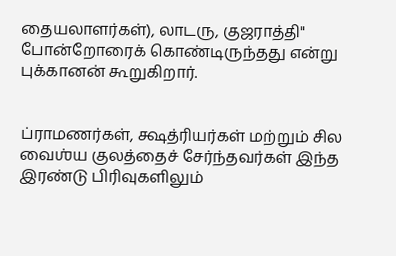தையலாளர்கள்), லாடரு, குஜராத்தி" போன்றோரைக் கொண்டிருந்தது என்று புக்கானன் கூறுகிறார்.


ப்ராமணர்கள், க்ஷத்ரியர்கள் மற்றும் சில வைஶ்ய குலத்தைச் சேர்ந்தவர்கள் இந்த இரண்டு பிரிவுகளிலும்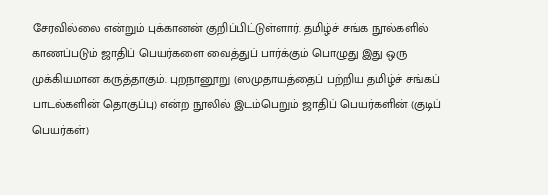சேரவில்லை என்றும் புக்கானன் குறிப்பிட்டுள்ளார். தமிழ்ச் சங்க நூல்களில் காணப்படும் ஜாதிப் பெயர்களை வைத்துப் பார்க்கும் பொழுது இது ஒரு முக்கியமான கருத்தாகும். புறநானூறு (ஸமுதாயத்தைப் பற்றிய தமிழ்ச் சங்கப் பாடல்களின் தொகுப்பு) என்ற நூலில் இடம்பெறும் ஜாதிப் பெயர்களின் (குடிப் பெயர்கள்)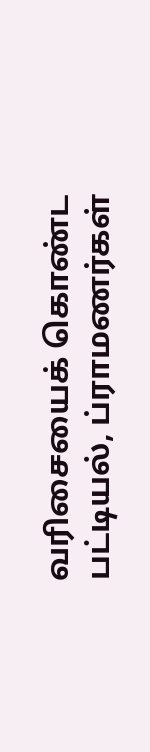வரிசையைக் கொண்ட பட்டியல், ப்ராமணர்கள்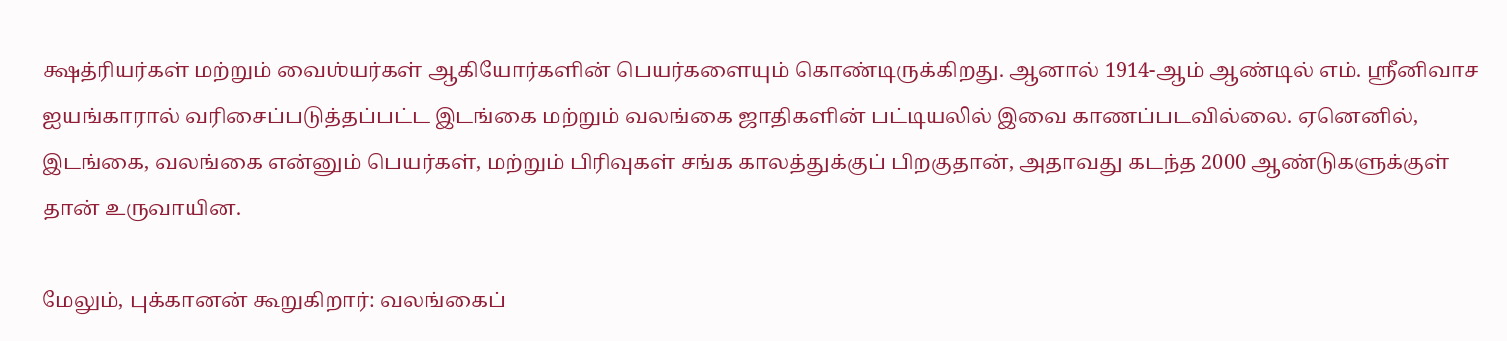க்ஷத்ரியர்கள் மற்றும் வைஶ்யர்கள் ஆகியோர்களின் பெயர்களையும் கொண்டிருக்கிறது. ஆனால் 1914-ஆம் ஆண்டில் எம். ஸ்ரீனிவாச ஐயங்காரால் வரிசைப்படுத்தப்பட்ட இடங்கை மற்றும் வலங்கை ஜாதிகளின் பட்டியலில் இவை காணப்படவில்லை. ஏனெனில், இடங்கை, வலங்கை என்னும் பெயர்கள், மற்றும் பிரிவுகள் சங்க காலத்துக்குப் பிறகுதான், அதாவது கடந்த 2000 ஆண்டுகளுக்குள் தான் உருவாயின.

மேலும், புக்கானன் கூறுகிறார்: வலங்கைப்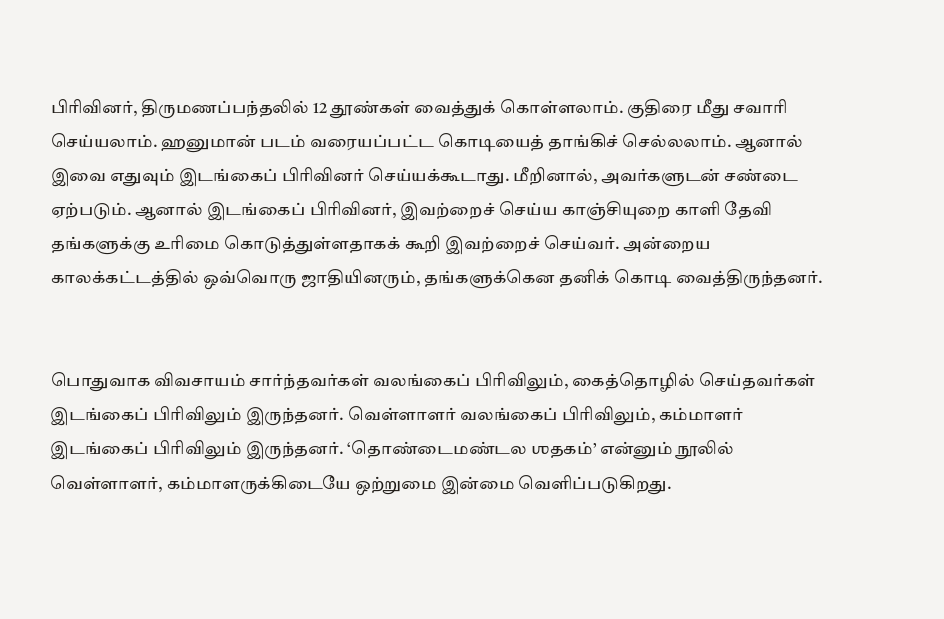பிரிவினர், திருமணப்பந்தலில் 12 தூண்கள் வைத்துக் கொள்ளலாம். குதிரை மீது சவாரி செய்யலாம். ஹனுமான் படம் வரையப்பட்ட கொடியைத் தாங்கிச் செல்லலாம். ஆனால் இவை எதுவும் இடங்கைப் பிரிவினர் செய்யக்கூடாது. மீறினால், அவர்களுடன் சண்டை ஏற்படும். ஆனால் இடங்கைப் பிரிவினர், இவற்றைச் செய்ய காஞ்சியுறை காளி தேவி தங்களுக்கு உரிமை கொடுத்துள்ளதாகக் கூறி இவற்றைச் செய்வர். அன்றைய காலக்கட்டத்தில் ஒவ்வொரு ஜாதியினரும், தங்களுக்கென தனிக் கொடி வைத்திருந்தனர்.


பொதுவாக விவசாயம் சார்ந்தவர்கள் வலங்கைப் பிரிவிலும், கைத்தொழில் செய்தவர்கள் இடங்கைப் பிரிவிலும் இருந்தனர். வெள்ளாளர் வலங்கைப் பிரிவிலும், கம்மாளர் இடங்கைப் பிரிவிலும் இருந்தனர். ‘தொண்டைமண்டல ஶதகம்’ என்னும் நூலில் வெள்ளாளர், கம்மாளருக்கிடையே ஒற்றுமை இன்மை வெளிப்படுகிறது.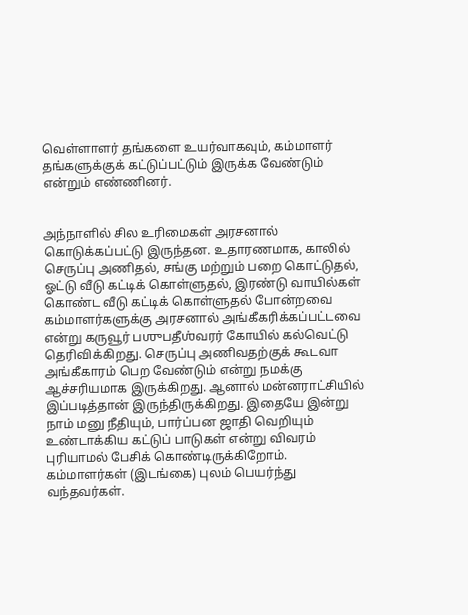வெள்ளாளர் தங்களை உயர்வாகவும், கம்மாளர் தங்களுக்குக் கட்டுப்பட்டும் இருக்க வேண்டும் என்றும் எண்ணினர்.


அந்நாளில் சில உரிமைகள் அரசனால் கொடுக்கப்பட்டு இருந்தன. உதாரணமாக, காலில் செருப்பு அணிதல், சங்கு மற்றும் பறை கொட்டுதல், ஓட்டு வீடு கட்டிக் கொள்ளுதல், இரண்டு வாயில்கள் கொண்ட வீடு கட்டிக் கொள்ளுதல் போன்றவை கம்மாளர்களுக்கு அரசனால் அங்கீகரிக்கப்பட்டவை என்று கருவூர் பஶுபதீஶ்வரர் கோயில் கல்வெட்டு தெரிவிக்கிறது. செருப்பு அணிவதற்குக் கூடவா அங்கீகாரம் பெற வேண்டும் என்று நமக்கு ஆச்சரியமாக இருக்கிறது. ஆனால் மன்னராட்சியில் இப்படித்தான் இருந்திருக்கிறது. இதையே இன்று நாம் மனு நீதியும், பார்ப்பன ஜாதி வெறியும் உண்டாக்கிய கட்டுப் பாடுகள் என்று விவரம் புரியாமல் பேசிக் கொண்டிருக்கிறோம். கம்மாளர்கள் (இடங்கை) புலம் பெயர்ந்து வந்தவர்கள்.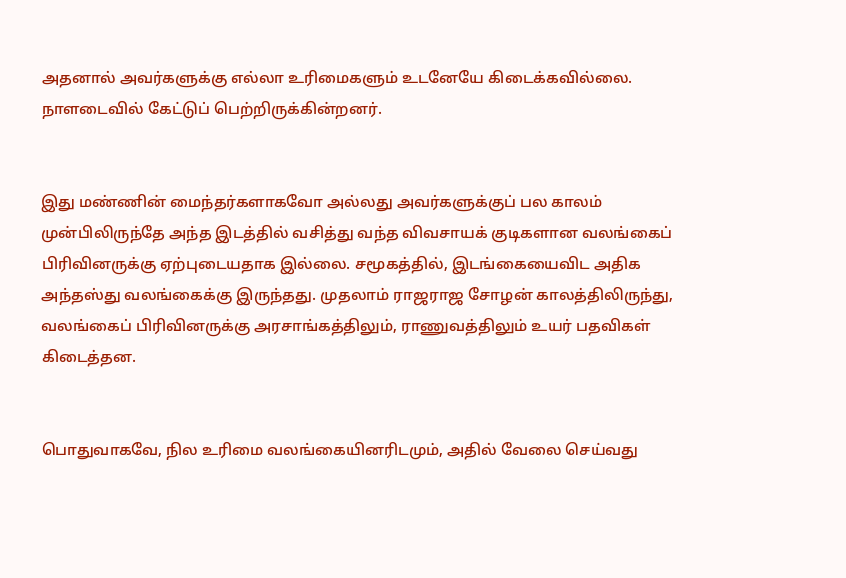அதனால் அவர்களுக்கு எல்லா உரிமைகளும் உடனேயே கிடைக்கவில்லை. நாளடைவில் கேட்டுப் பெற்றிருக்கின்றனர்.


இது மண்ணின் மைந்தர்களாகவோ அல்லது அவர்களுக்குப் பல காலம் முன்பிலிருந்தே அந்த இடத்தில் வசித்து வந்த விவசாயக் குடிகளான வலங்கைப் பிரிவினருக்கு ஏற்புடையதாக இல்லை. சமூகத்தில், இடங்கையைவிட அதிக அந்தஸ்து வலங்கைக்கு இருந்தது. முதலாம் ராஜராஜ சோழன் காலத்திலிருந்து, வலங்கைப் பிரிவினருக்கு அரசாங்கத்திலும், ராணுவத்திலும் உயர் பதவிகள் கிடைத்தன.


பொதுவாகவே, நில உரிமை வலங்கையினரிடமும், அதில் வேலை செய்வது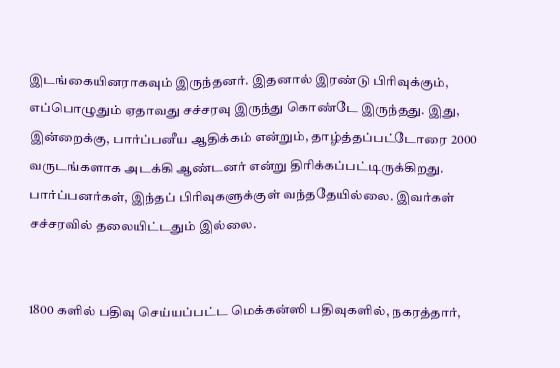இடங்கையினராகவும் இருந்தனர். இதனால் இரண்டு பிரிவுக்கும், எப்பொழுதும் ஏதாவது சச்சரவு இருந்து கொண்டே இருந்தது. இது, இன்றைக்கு, பார்ப்பனீய ஆதிக்கம் என்றும், தாழ்த்தப்பட்டோரை 2000 வருடங்களாக அடக்கி ஆண்டனர் என்று திரிக்கப்பட்டிருக்கிறது. பார்ப்பனர்கள், இந்தப் பிரிவுகளுக்குள் வந்ததேயில்லை. இவர்கள் சச்சரவில் தலையிட்டதும் இல்லை.


1800 களில் பதிவு செய்யப்பட்ட மெக்கன்ஸி பதிவுகளில், நகரத்தார்,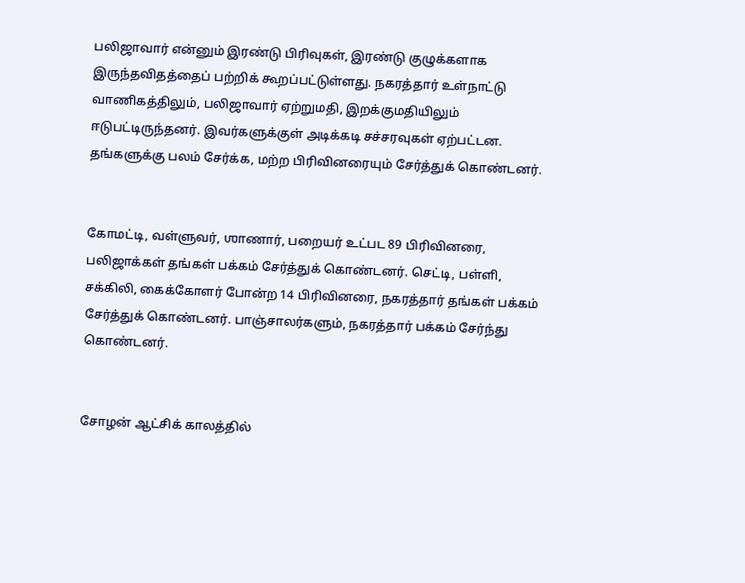பலிஜாவார் என்னும் இரண்டு பிரிவுகள், இரண்டு குழுக்களாக இருந்தவிதத்தைப் பற்றிக் கூறப்பட்டுள்ளது. நகரத்தார் உள்நாட்டு வாணிகத்திலும், பலிஜாவார் ஏற்றுமதி, இறக்குமதியிலும் ஈடுபட்டிருந்தனர். இவர்களுக்குள் அடிக்கடி சச்சரவுகள் ஏற்பட்டன. தங்களுக்கு பலம் சேர்க்க, மற்ற பிரிவினரையும் சேர்த்துக் கொண்டனர்.


கோமட்டி, வள்ளுவர், ஶாணார், பறையர் உட்பட 89 பிரிவினரை, பலிஜாக்கள் தங்கள் பக்கம் சேர்த்துக் கொண்டனர். செட்டி, பள்ளி, சக்கிலி, கைக்கோளர் போன்ற 14 பிரிவினரை, நகரத்தார் தங்கள் பக்கம் சேர்த்துக் கொண்டனர். பாஞ்சாலர்களும், நகரத்தார் பக்கம் சேர்ந்து கொண்டனர்.


சோழன் ஆட்சிக் காலத்தில்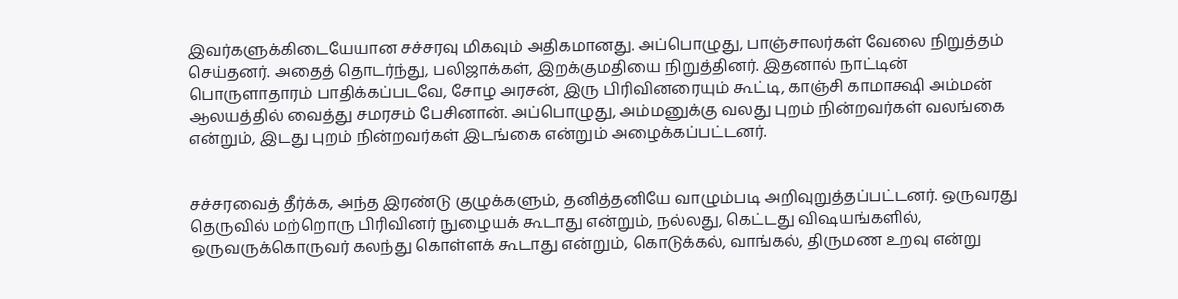இவர்களுக்கிடையேயான சச்சரவு மிகவும் அதிகமானது. அப்பொழுது, பாஞ்சாலர்கள் வேலை நிறுத்தம் செய்தனர். அதைத் தொடர்ந்து, பலிஜாக்கள், இறக்குமதியை நிறுத்தினர். இதனால் நாட்டின் பொருளாதாரம் பாதிக்கப்படவே, சோழ அரசன், இரு பிரிவினரையும் கூட்டி, காஞ்சி காமாக்ஷி அம்மன் ஆலயத்தில் வைத்து சமரசம் பேசினான். அப்பொழுது, அம்மனுக்கு வலது புறம் நின்றவர்கள் வலங்கை என்றும், இடது புறம் நின்றவர்கள் இடங்கை என்றும் அழைக்கப்பட்டனர்.


சச்சரவைத் தீர்க்க, அந்த இரண்டு குழுக்களும், தனித்தனியே வாழும்படி அறிவுறுத்தப்பட்டனர். ஒருவரது தெருவில் மற்றொரு பிரிவினர் நுழையக் கூடாது என்றும், நல்லது, கெட்டது விஷயங்களில், ஒருவருக்கொருவர் கலந்து கொள்ளக் கூடாது என்றும், கொடுக்கல், வாங்கல், திருமண உறவு என்று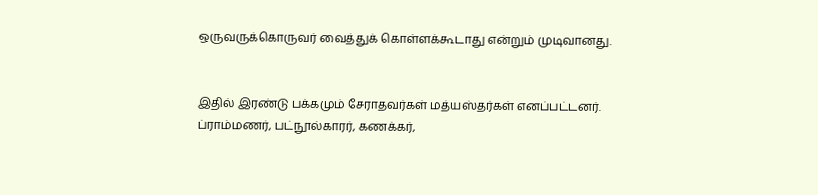ஒருவருக்கொருவர் வைத்துக் கொள்ளக்கூடாது என்றும் முடிவானது.


இதில் இரண்டு பக்கமும் சேராதவர்கள் மத்யஸ்தர்கள் எனப்பட்டனர். ப்ராம்மணர், பட்நூல்காரர், கணக்கர்,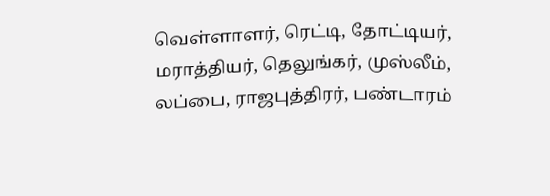வெள்ளாளர், ரெட்டி, தோட்டியர், மராத்தியர், தெலுங்கர், முஸ்லீம், லப்பை, ராஜபுத்திரர், பண்டாரம்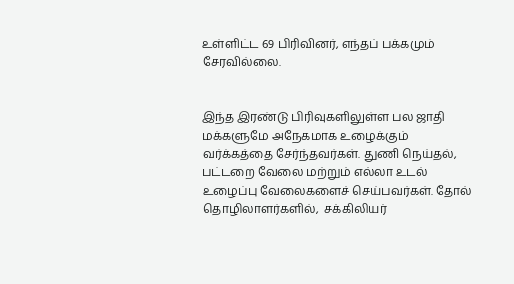உள்ளிட்ட 69 பிரிவினர், எந்தப் பக்கமும் சேரவில்லை.


இந்த இரண்டு பிரிவுகளிலுள்ள பல ஜாதி மக்களுமே அநேகமாக உழைக்கும் வர்க்கத்தை சேர்ந்தவர்கள். துணி நெய்தல், பட்டறை வேலை மற்றும் எல்லா உடல் உழைப்பு வேலைகளைச் செய்பவர்கள். தோல் தொழிலாளர்களில்,  சக்கிலியர்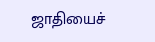ஜாதியைச்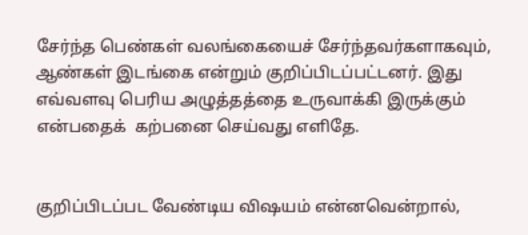சேர்ந்த பெண்கள் வலங்கையைச் சேர்ந்தவர்களாகவும், ஆண்கள் இடங்கை என்றும் குறிப்பிடப்பட்டனர். இது எவ்வளவு பெரிய அழுத்தத்தை உருவாக்கி இருக்கும் என்பதைக்  கற்பனை செய்வது எளிதே.


குறிப்பிடப்பட வேண்டிய விஷயம் என்னவென்றால்,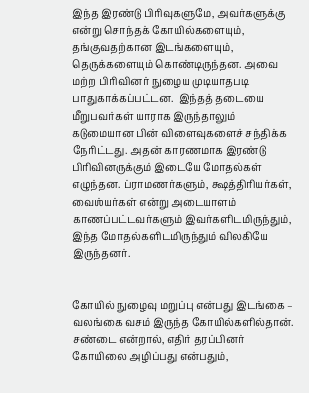இந்த இரண்டு பிரிவுகளுமே, அவர்களுக்கு என்று சொந்தக் கோயில்களையும், தங்குவதற்கான இடங்களையும், தெருக்களையும் கொண்டிருந்தன. அவை மற்ற பிரிவினர் நுழைய முடியாதபடி பாதுகாக்கப்பட்டன.  இந்தத் தடையை மீறுபவர்கள் யாராக இருந்தாலும் கடுமையான பின் விளைவுகளைச் சந்திக்க நேரிட்டது. அதன் காரணமாக இரண்டு  பிரிவினருக்கும் இடையே மோதல்கள் எழுந்தன. ப்ராமணர்களும், க்ஷத்திரியர்கள், வைஶ்யர்கள் என்று அடையாளம் காணப்பட்டவர்களும் இவர்களிடமிருந்தும், இந்த மோதல்களிடமிருந்தும் விலகியே இருந்தனர்.


கோயில் நுழைவு மறுப்பு என்பது இடங்கை – வலங்கை வசம் இருந்த கோயில்களில்தான். சண்டை என்றால், எதிர் தரப்பினர் கோயிலை அழிப்பது என்பதும்,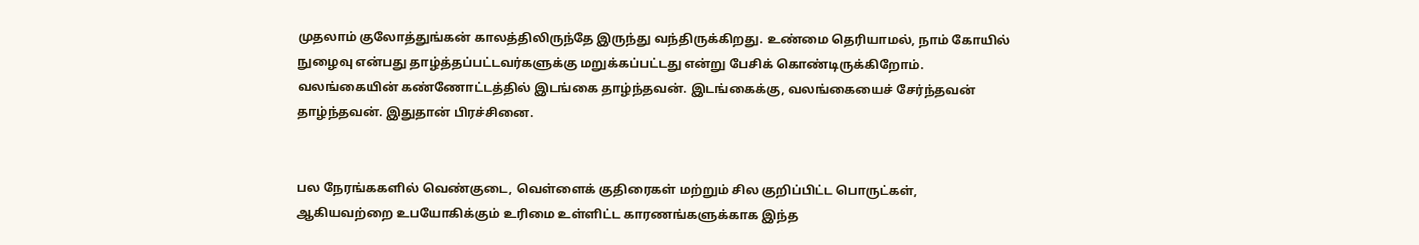முதலாம் குலோத்துங்கன் காலத்திலிருந்தே இருந்து வந்திருக்கிறது. உண்மை தெரியாமல், நாம் கோயில் நுழைவு என்பது தாழ்த்தப்பட்டவர்களுக்கு மறுக்கப்பட்டது என்று பேசிக் கொண்டிருக்கிறோம். வலங்கையின் கண்ணோட்டத்தில் இடங்கை தாழ்ந்தவன். இடங்கைக்கு, வலங்கையைச் சேர்ந்தவன் தாழ்ந்தவன். இதுதான் பிரச்சினை.


பல நேரங்ககளில் வெண்குடை, வெள்ளைக் குதிரைகள் மற்றும் சில குறிப்பிட்ட பொருட்கள், ஆகியவற்றை உபயோகிக்கும் உரிமை உள்ளிட்ட காரணங்களுக்காக இந்த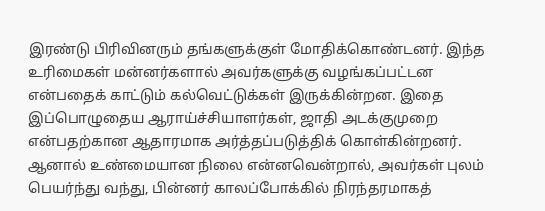இரண்டு பிரிவினரும் தங்களுக்குள் மோதிக்கொண்டனர். இந்த உரிமைகள் மன்னர்களால் அவர்களுக்கு வழங்கப்பட்டன என்பதைக் காட்டும் கல்வெட்டுக்கள் இருக்கின்றன. இதை இப்பொழுதைய ஆராய்ச்சியாளர்கள், ஜாதி அடக்குமுறை என்பதற்கான ஆதாரமாக அர்த்தப்படுத்திக் கொள்கின்றனர். ஆனால் உண்மையான நிலை என்னவென்றால், அவர்கள் புலம் பெயர்ந்து வந்து, பின்னர் காலப்போக்கில் நிரந்தரமாகத்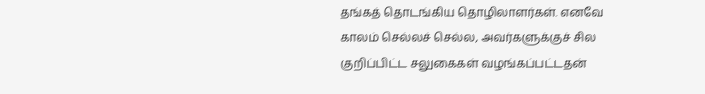தங்கத் தொடங்கிய தொழிலாளர்கள். எனவே காலம் செல்லச் செல்ல, அவர்களுக்குச் சில குறிப்பிட்ட சலுகைகள் வழங்கப்பட்டதன்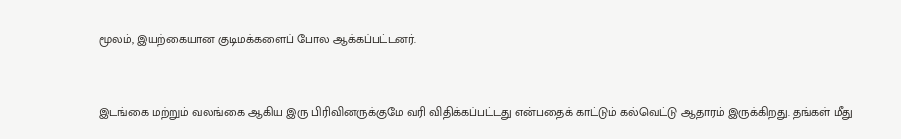மூலம், இயற்கையான குடிமக்களைப் போல ஆக்கப்பட்டனர்.


இடங்கை மற்றும் வலங்கை ஆகிய இரு பிரிவினருக்குமே வரி விதிக்கப்பட்டது என்பதைக் காட்டும் கல்வெட்டு ஆதாரம் இருக்கிறது. தங்கள் மீது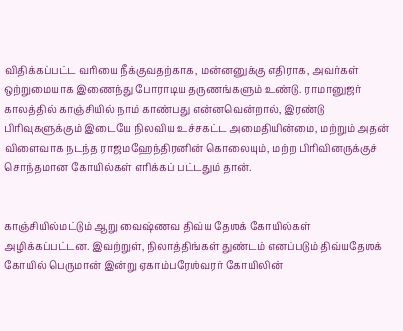விதிக்கப்பட்ட வரியை நீக்குவதற்காக, மன்னனுக்கு எதிராக, அவர்கள் ஒற்றுமையாக இணைந்து போராடிய தருணங்களும் உண்டு. ராமானுஜர் காலத்தில் காஞ்சியில் நாம் காண்பது என்னவென்றால், இரண்டு பிரிவுகளுக்கும் இடையே நிலவிய உச்சகட்ட அமைதியின்மை, மற்றும் அதன் விளைவாக நடந்த ராஜமஹேந்திரனின் கொலையும், மற்ற பிரிவினருக்குச் சொந்தமான கோயில்கள் எரிக்கப் பட்டதும் தான்.


காஞ்சியில்மட்டும் ஆறு வைஷ்ணவ திவ்ய தேஶக் கோயில்கள் அழிக்கப்பட்டன. இவற்றுள், நிலாத்திங்கள் துண்டம் எனப்படும் திவ்யதேஶக் கோயில் பெருமான் இன்று ஏகாம்பரேஶ்வரர் கோயிலின்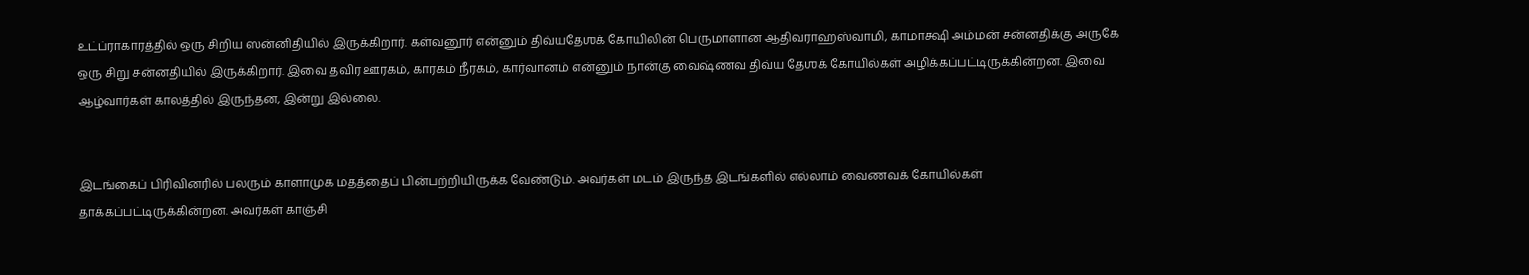உட்ப்ராகாரத்தில் ஒரு சிறிய ஸன்னிதியில் இருக்கிறார். கள்வனூர் என்னும் திவ்யதேஶக் கோயிலின் பெருமாளான ஆதிவராஹஸ்வாமி, காமாக்ஷி அம்மன் சன்னதிக்கு அருகே ஒரு சிறு சன்னதியில் இருக்கிறார். இவை தவிர ஊரகம், காரகம் நீரகம், கார்வானம் என்னும் நான்கு வைஷ்ணவ திவ்ய தேஶக் கோயில்கள் அழிக்கப்பட்டிருக்கின்றன. இவை ஆழ்வார்கள் காலத்தில் இருந்தன, இன்று இல்லை.


இடங்கைப் பிரிவினரில் பலரும் காளாமுக மதத்தைப் பின்பற்றியிருக்க வேண்டும். அவர்கள் மடம் இருந்த இடங்களில் எல்லாம் வைணவக் கோயில்கள் தாக்கப்பட்டிருக்கின்றன. அவர்கள் காஞ்சி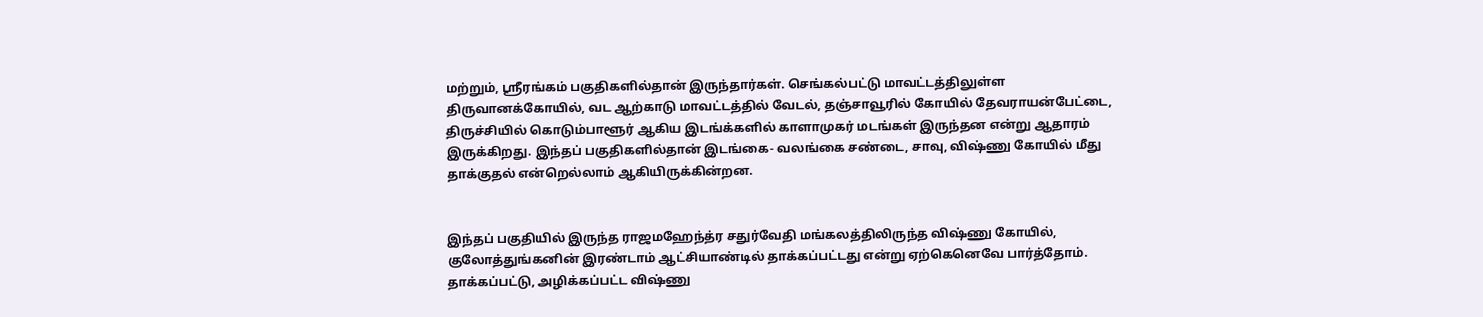மற்றும், ஸ்ரீரங்கம் பகுதிகளில்தான் இருந்தார்கள். செங்கல்பட்டு மாவட்டத்திலுள்ள திருவானக்கோயில், வட ஆற்காடு மாவட்டத்தில் வேடல், தஞ்சாவூரில் கோயில் தேவராயன்பேட்டை, திருச்சியில் கொடும்பாளூர் ஆகிய இடங்க்களில் காளாமுகர் மடங்கள் இருந்தன என்று ஆதாரம் இருக்கிறது. இந்தப் பகுதிகளில்தான் இடங்கை- வலங்கை சண்டை, சாவு, விஷ்ணு கோயில் மீது தாக்குதல் என்றெல்லாம் ஆகியிருக்கின்றன.


இந்தப் பகுதியில் இருந்த ராஜமஹேந்த்ர சதுர்வேதி மங்கலத்திலிருந்த விஷ்ணு கோயில், குலோத்துங்கனின் இரண்டாம் ஆட்சியாண்டில் தாக்கப்பட்டது என்று ஏற்கெனெவே பார்த்தோம். தாக்கப்பட்டு, அழிக்கப்பட்ட விஷ்ணு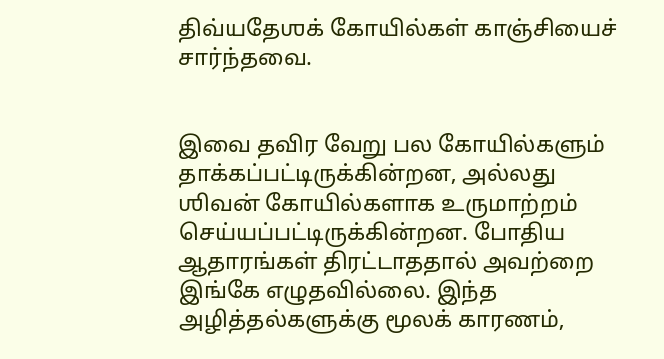திவ்யதேஶக் கோயில்கள் காஞ்சியைச் சார்ந்தவை.


இவை தவிர வேறு பல கோயில்களும் தாக்கப்பட்டிருக்கின்றன, அல்லது ஶிவன் கோயில்களாக உருமாற்றம் செய்யப்பட்டிருக்கின்றன. போதிய ஆதாரங்கள் திரட்டாததால் அவற்றை இங்கே எழுதவில்லை. இந்த அழித்தல்களுக்கு மூலக் காரணம்,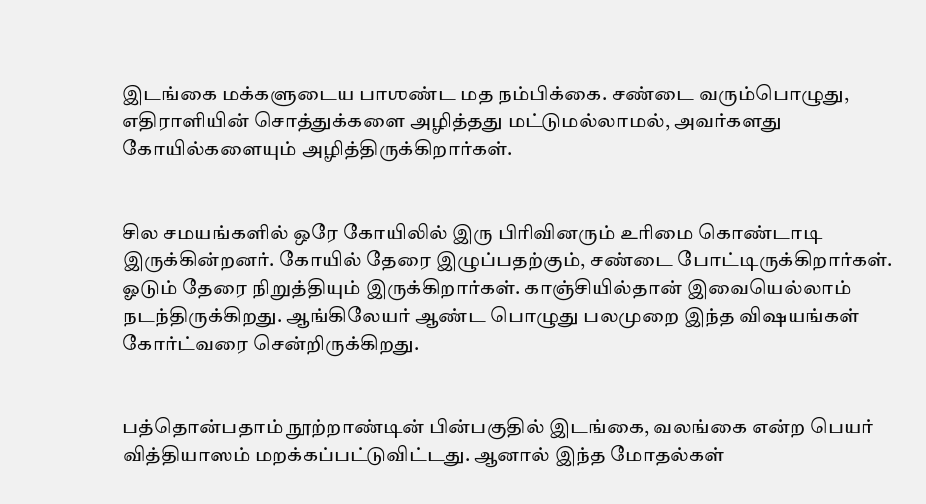இடங்கை மக்களுடைய பாஶண்ட மத நம்பிக்கை. சண்டை வரும்பொழுது, எதிராளியின் சொத்துக்களை அழித்தது மட்டுமல்லாமல், அவர்களது  கோயில்களையும் அழித்திருக்கிறார்கள்.


சில சமயங்களில் ஒரே கோயிலில் இரு பிரிவினரும் உரிமை கொண்டாடி இருக்கின்றனர். கோயில் தேரை இழுப்பதற்கும், சண்டை போட்டிருக்கிறார்கள். ஓடும் தேரை நிறுத்தியும் இருக்கிறார்கள். காஞ்சியில்தான் இவையெல்லாம் நடந்திருக்கிறது. ஆங்கிலேயர் ஆண்ட பொழுது பலமுறை இந்த விஷயங்கள் கோர்ட்வரை சென்றிருக்கிறது.


பத்தொன்பதாம் நூற்றாண்டின் பின்பகுதில் இடங்கை, வலங்கை என்ற பெயர் வித்தியாஸம் மறக்கப்பட்டுவிட்டது. ஆனால் இந்த மோதல்கள்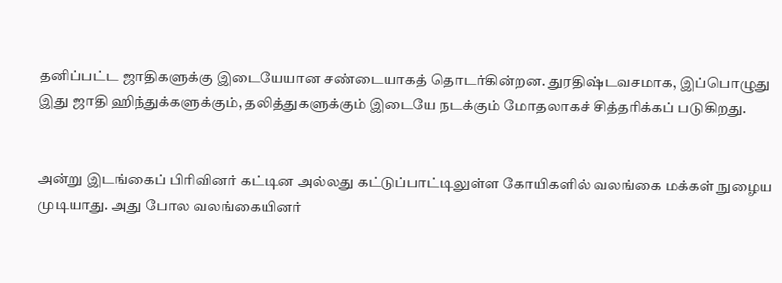தனிப்பட்ட ஜாதிகளுக்கு இடையேயான சண்டையாகத் தொடர்கின்றன. துரதிஷ்டவசமாக, இப்பொழுது இது ஜாதி ஹிந்துக்களுக்கும், தலித்துகளுக்கும் இடையே நடக்கும் மோதலாகச் சித்தரிக்கப்‌ படுகிறது.


அன்று இடங்கைப் பிரிவினர் கட்டின அல்லது கட்டுப்பாட்டிலுள்ள கோயிகளில் வலங்கை மக்கள் நுழைய முடியாது. அது போல வலங்கையினர்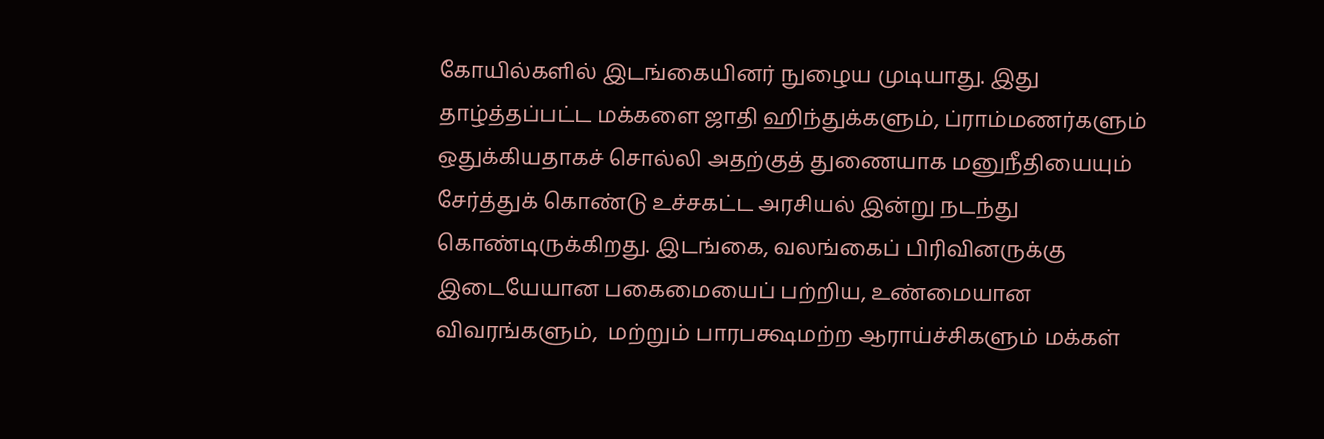கோயில்களில் இடங்கையினர் நுழைய முடியாது. இது தாழ்த்தப்பட்ட மக்களை ஜாதி ஹிந்துக்களும், ப்ராம்மணர்களும் ஒதுக்கியதாகச் சொல்லி அதற்குத் துணையாக மனுநீதியையும் சேர்த்துக் கொண்டு உச்சகட்ட அரசியல் இன்று நடந்து கொண்டிருக்கிறது. இடங்கை, வலங்கைப் பிரிவினருக்கு இடையேயான பகைமையைப் பற்றிய, உண்மையான விவரங்களும்,  மற்றும் பாரபக்ஷமற்ற ஆராய்ச்சிகளும் மக்கள்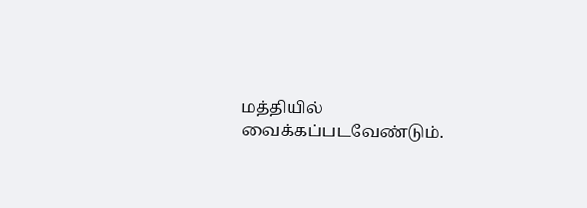மத்தியில் வைக்கப்படவேண்டும்.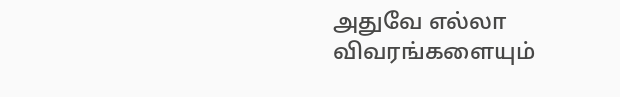அதுவே எல்லா விவரங்களையும்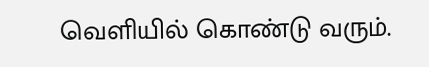வெளியில் கொண்டு வரும்.